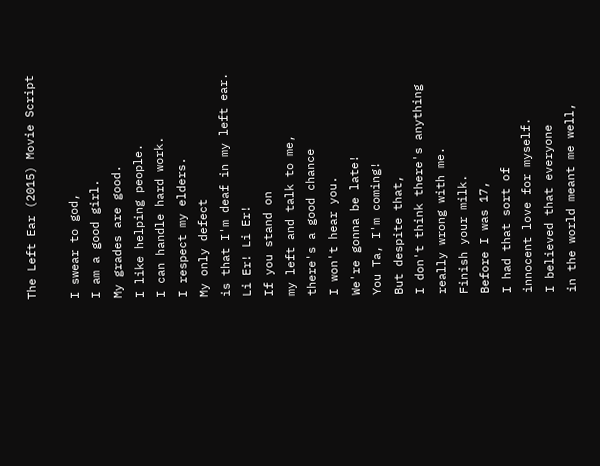The Left Ear (2015) Movie Script

I swear to god,
I am a good girl.
My grades are good.
I like helping people.
I can handle hard work.
I respect my elders.
My only defect
is that I'm deaf in my left ear.
Li Er! Li Er!
If you stand on
my left and talk to me,
there's a good chance
I won't hear you.
We're gonna be late!
You Ta, I'm coming!
But despite that,
I don't think there's anything
really wrong with me.
Finish your milk.
Before I was 17,
I had that sort of
innocent love for myself.
I believed that everyone
in the world meant me well,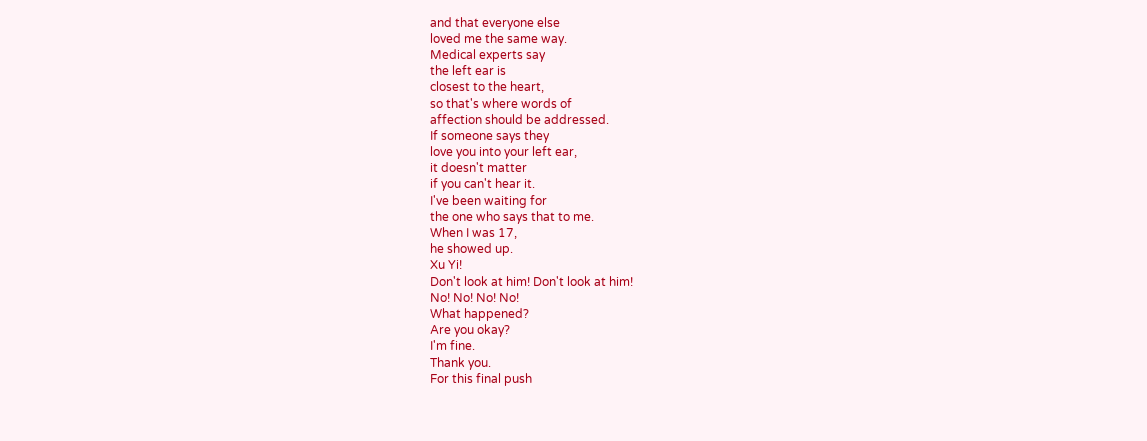and that everyone else
loved me the same way.
Medical experts say
the left ear is
closest to the heart,
so that's where words of
affection should be addressed.
If someone says they
love you into your left ear,
it doesn't matter
if you can't hear it.
I've been waiting for
the one who says that to me.
When I was 17,
he showed up.
Xu Yi!
Don't look at him! Don't look at him!
No! No! No! No!
What happened?
Are you okay?
I'm fine.
Thank you.
For this final push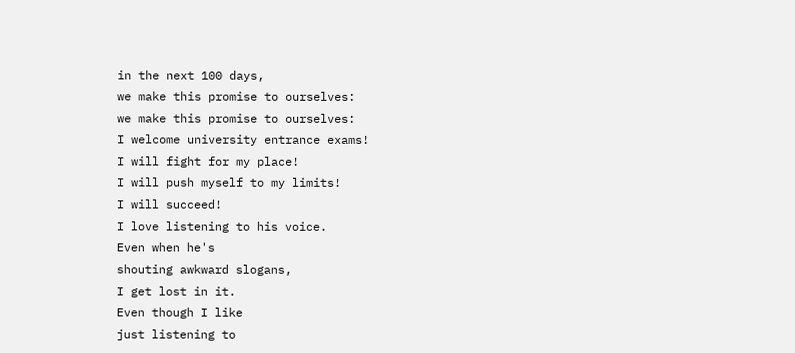in the next 100 days,
we make this promise to ourselves:
we make this promise to ourselves:
I welcome university entrance exams!
I will fight for my place!
I will push myself to my limits!
I will succeed!
I love listening to his voice.
Even when he's
shouting awkward slogans,
I get lost in it.
Even though I like
just listening to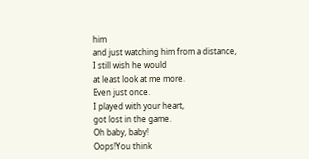him
and just watching him from a distance,
I still wish he would
at least look at me more.
Even just once.
I played with your heart,
got lost in the game.
Oh baby, baby!
Oops!You think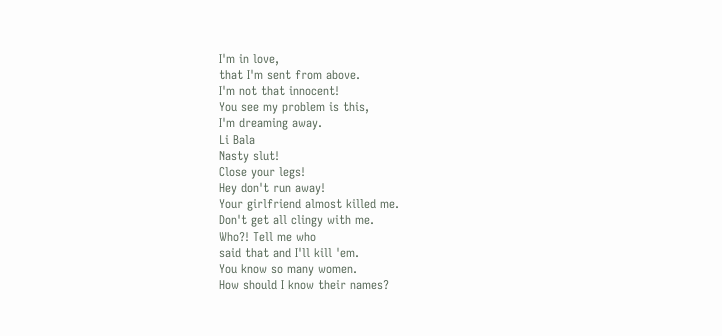I'm in love,
that I'm sent from above.
I'm not that innocent!
You see my problem is this,
I'm dreaming away.
Li Bala
Nasty slut!
Close your legs!
Hey don't run away!
Your girlfriend almost killed me.
Don't get all clingy with me.
Who?! Tell me who
said that and I'll kill 'em.
You know so many women.
How should I know their names?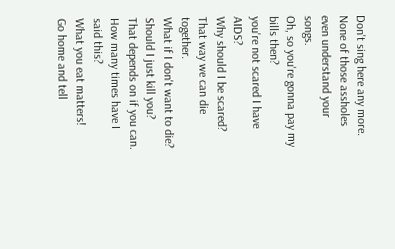Don't sing here any more.
None of those assholes
even understand your songs.
Oh, so you're gonna pay my bills then?
you're not scared I have AIDS?
Why should I be scared?
That way we can die together.
What if I don't want to die?
Should I just kill you?
That depends on if you can.
How many times have I said this?
What you eat matters!
Go home and tell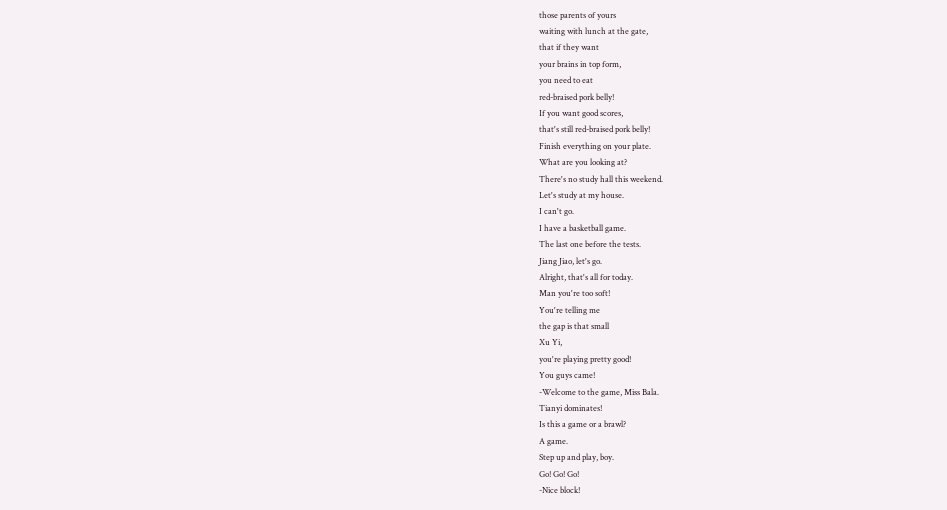those parents of yours
waiting with lunch at the gate,
that if they want
your brains in top form,
you need to eat
red-braised pork belly!
If you want good scores,
that's still red-braised pork belly!
Finish everything on your plate.
What are you looking at?
There's no study hall this weekend.
Let's study at my house.
I can't go.
I have a basketball game.
The last one before the tests.
Jiang Jiao, let's go.
Alright, that's all for today.
Man you're too soft!
You're telling me
the gap is that small
Xu Yi,
you're playing pretty good!
You guys came!
-Welcome to the game, Miss Bala.
Tianyi dominates!
Is this a game or a brawl?
A game.
Step up and play, boy.
Go! Go! Go!
-Nice block!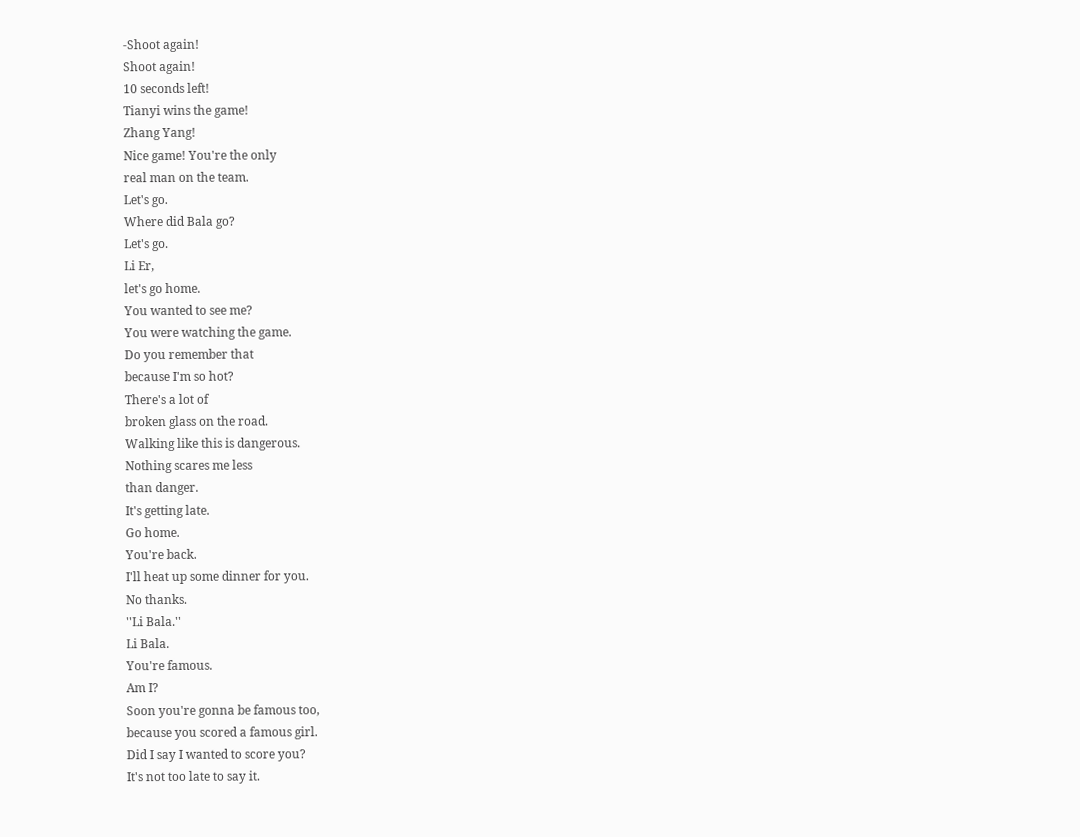-Shoot again!
Shoot again!
10 seconds left!
Tianyi wins the game!
Zhang Yang!
Nice game! You're the only
real man on the team.
Let's go.
Where did Bala go?
Let's go.
Li Er,
let's go home.
You wanted to see me?
You were watching the game.
Do you remember that
because I'm so hot?
There's a lot of
broken glass on the road.
Walking like this is dangerous.
Nothing scares me less
than danger.
It's getting late.
Go home.
You're back.
I'll heat up some dinner for you.
No thanks.
''Li Bala.''
Li Bala.
You're famous.
Am I?
Soon you're gonna be famous too,
because you scored a famous girl.
Did I say I wanted to score you?
It's not too late to say it.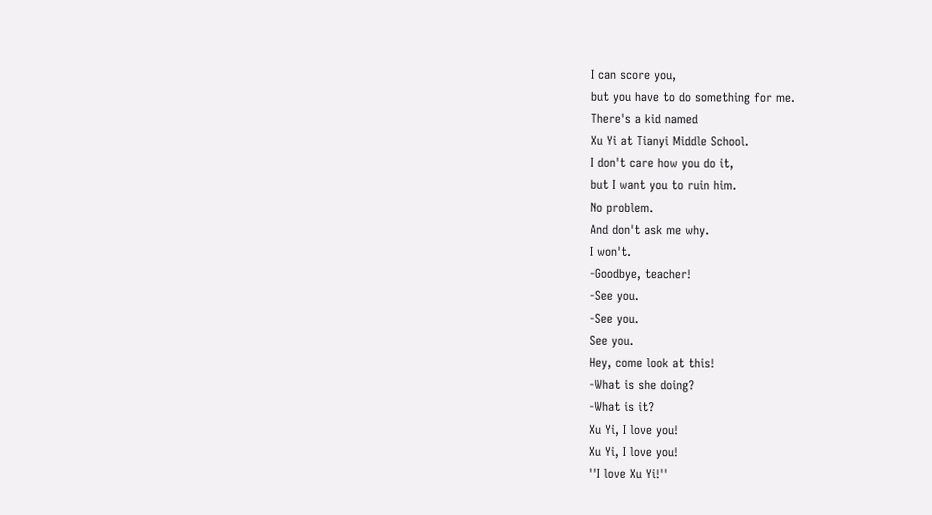I can score you,
but you have to do something for me.
There's a kid named
Xu Yi at Tianyi Middle School.
I don't care how you do it,
but I want you to ruin him.
No problem.
And don't ask me why.
I won't.
-Goodbye, teacher!
-See you.
-See you.
See you.
Hey, come look at this!
-What is she doing?
-What is it?
Xu Yi, I love you!
Xu Yi, I love you!
''I love Xu Yi!''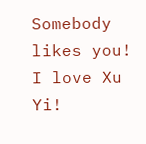Somebody likes you!
I love Xu Yi!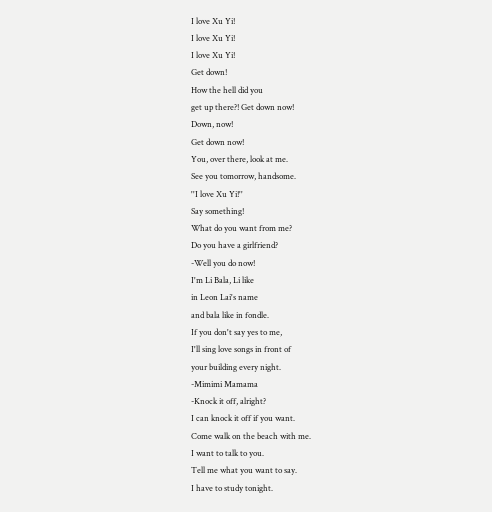I love Xu Yi!
I love Xu Yi!
I love Xu Yi!
Get down!
How the hell did you
get up there?! Get down now!
Down, now!
Get down now!
You, over there, look at me.
See you tomorrow, handsome.
''I love Xu Yi!''
Say something!
What do you want from me?
Do you have a girlfriend?
-Well you do now!
I'm Li Bala, Li like
in Leon Lai's name
and bala like in fondle.
If you don't say yes to me,
I'll sing love songs in front of
your building every night.
-Mimimi Mamama
-Knock it off, alright?
I can knock it off if you want.
Come walk on the beach with me.
I want to talk to you.
Tell me what you want to say.
I have to study tonight.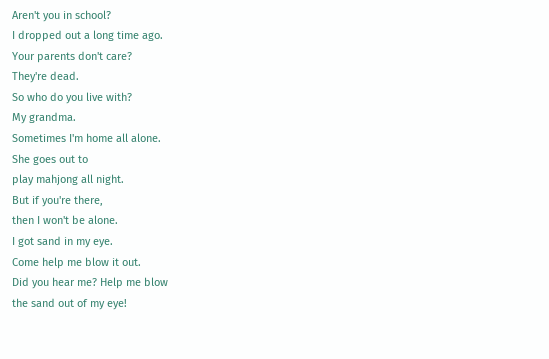Aren't you in school?
I dropped out a long time ago.
Your parents don't care?
They're dead.
So who do you live with?
My grandma.
Sometimes I'm home all alone.
She goes out to
play mahjong all night.
But if you're there,
then I won't be alone.
I got sand in my eye.
Come help me blow it out.
Did you hear me? Help me blow
the sand out of my eye!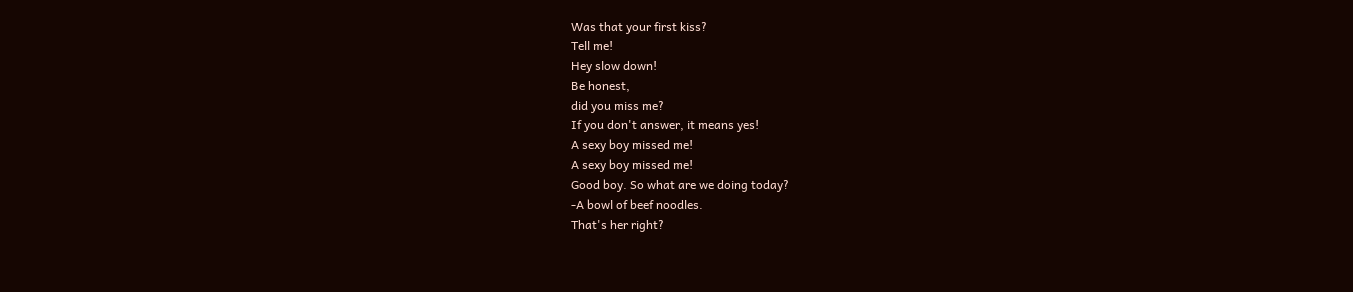Was that your first kiss?
Tell me!
Hey slow down!
Be honest,
did you miss me?
If you don't answer, it means yes!
A sexy boy missed me!
A sexy boy missed me!
Good boy. So what are we doing today?
-A bowl of beef noodles.
That's her right?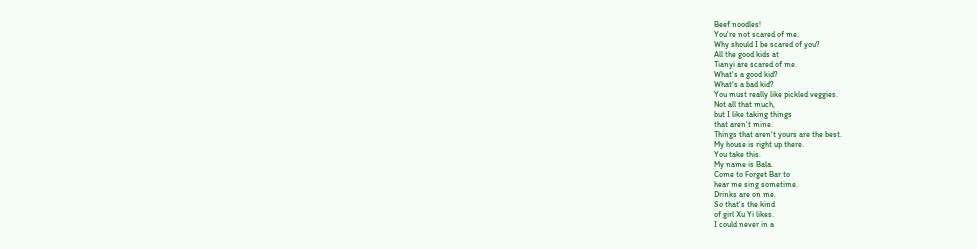Beef noodles!
You're not scared of me.
Why should I be scared of you?
All the good kids at
Tianyi are scared of me.
What's a good kid?
What's a bad kid?
You must really like pickled veggies.
Not all that much,
but I like taking things
that aren't mine.
Things that aren't yours are the best.
My house is right up there.
You take this.
My name is Bala.
Come to Forget Bar to
hear me sing sometime.
Drinks are on me.
So that's the kind
of girl Xu Yi likes.
I could never in a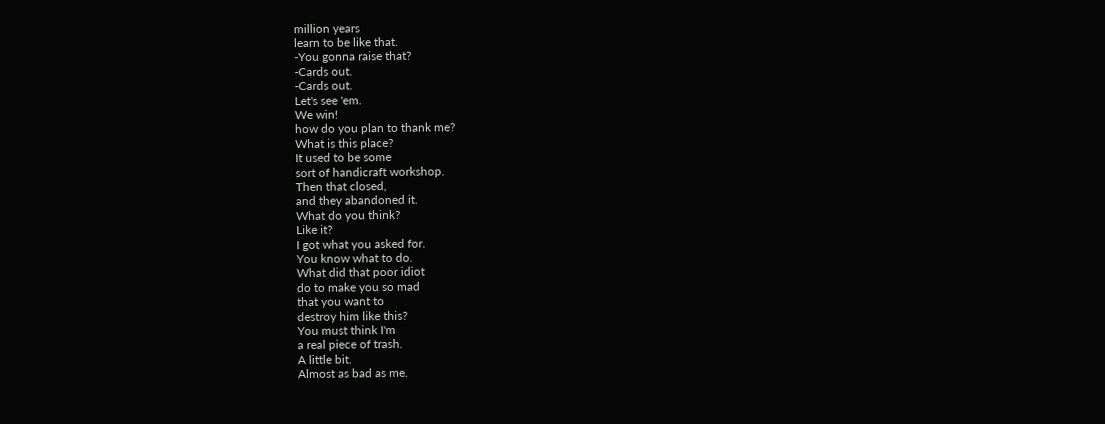million years
learn to be like that.
-You gonna raise that?
-Cards out.
-Cards out.
Let's see 'em.
We win!
how do you plan to thank me?
What is this place?
It used to be some
sort of handicraft workshop.
Then that closed,
and they abandoned it.
What do you think?
Like it?
I got what you asked for.
You know what to do.
What did that poor idiot
do to make you so mad
that you want to
destroy him like this?
You must think I'm
a real piece of trash.
A little bit.
Almost as bad as me.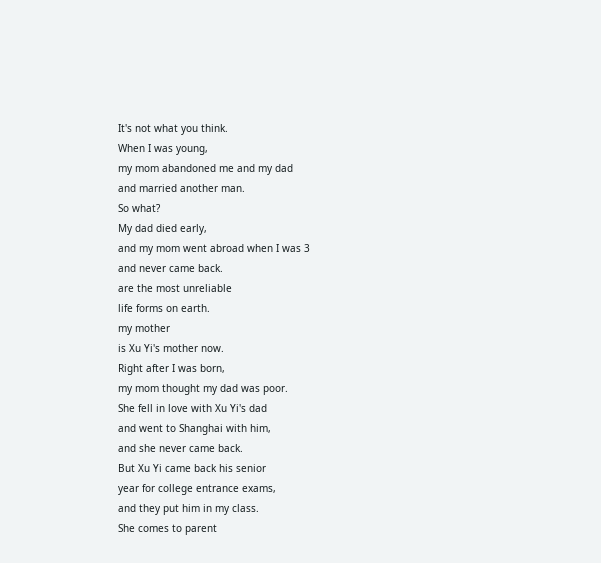It's not what you think.
When I was young,
my mom abandoned me and my dad
and married another man.
So what?
My dad died early,
and my mom went abroad when I was 3
and never came back.
are the most unreliable
life forms on earth.
my mother
is Xu Yi's mother now.
Right after I was born,
my mom thought my dad was poor.
She fell in love with Xu Yi's dad
and went to Shanghai with him,
and she never came back.
But Xu Yi came back his senior
year for college entrance exams,
and they put him in my class.
She comes to parent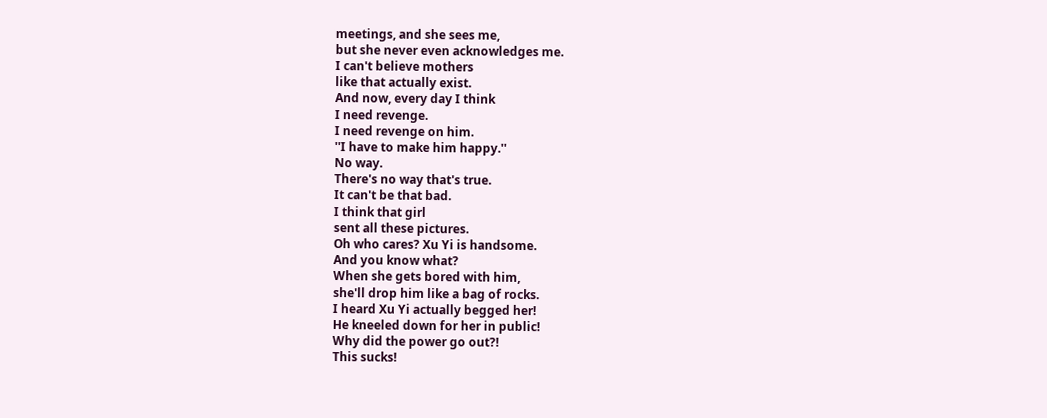meetings, and she sees me,
but she never even acknowledges me.
I can't believe mothers
like that actually exist.
And now, every day I think
I need revenge.
I need revenge on him.
''I have to make him happy.''
No way.
There's no way that's true.
It can't be that bad.
I think that girl
sent all these pictures.
Oh who cares? Xu Yi is handsome.
And you know what?
When she gets bored with him,
she'll drop him like a bag of rocks.
I heard Xu Yi actually begged her!
He kneeled down for her in public!
Why did the power go out?!
This sucks!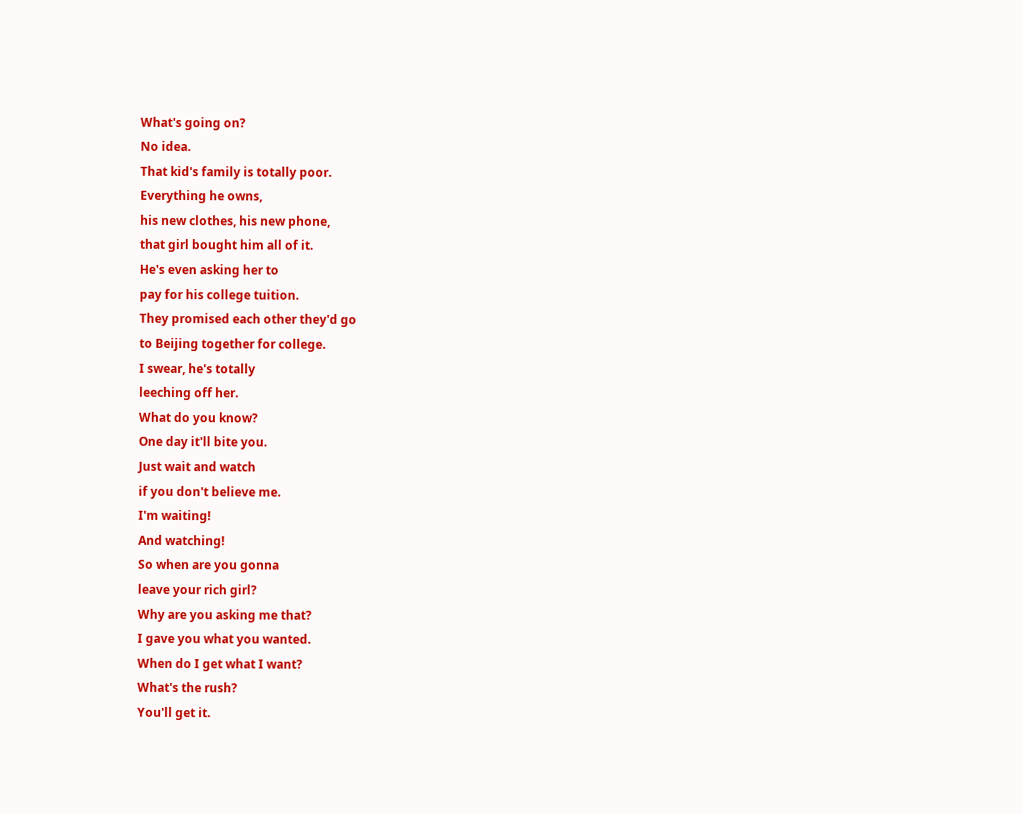What's going on?
No idea.
That kid's family is totally poor.
Everything he owns,
his new clothes, his new phone,
that girl bought him all of it.
He's even asking her to
pay for his college tuition.
They promised each other they'd go
to Beijing together for college.
I swear, he's totally
leeching off her.
What do you know?
One day it'll bite you.
Just wait and watch
if you don't believe me.
I'm waiting!
And watching!
So when are you gonna
leave your rich girl?
Why are you asking me that?
I gave you what you wanted.
When do I get what I want?
What's the rush?
You'll get it.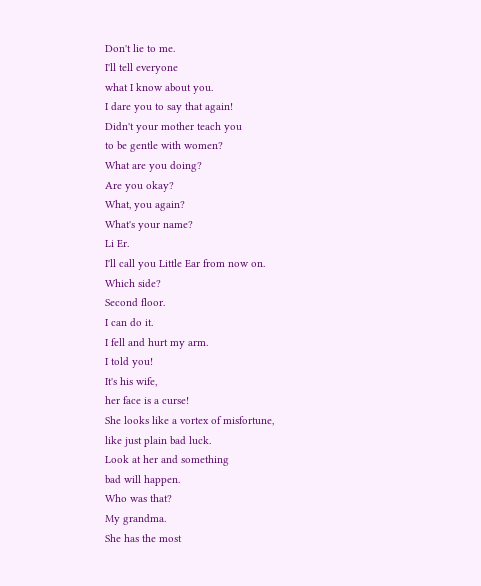Don't lie to me.
I'll tell everyone
what I know about you.
I dare you to say that again!
Didn't your mother teach you
to be gentle with women?
What are you doing?
Are you okay?
What, you again?
What's your name?
Li Er.
I'll call you Little Ear from now on.
Which side?
Second floor.
I can do it.
I fell and hurt my arm.
I told you!
It's his wife,
her face is a curse!
She looks like a vortex of misfortune,
like just plain bad luck.
Look at her and something
bad will happen.
Who was that?
My grandma.
She has the most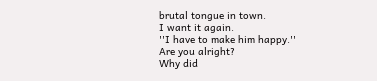brutal tongue in town.
I want it again.
''I have to make him happy.''
Are you alright?
Why did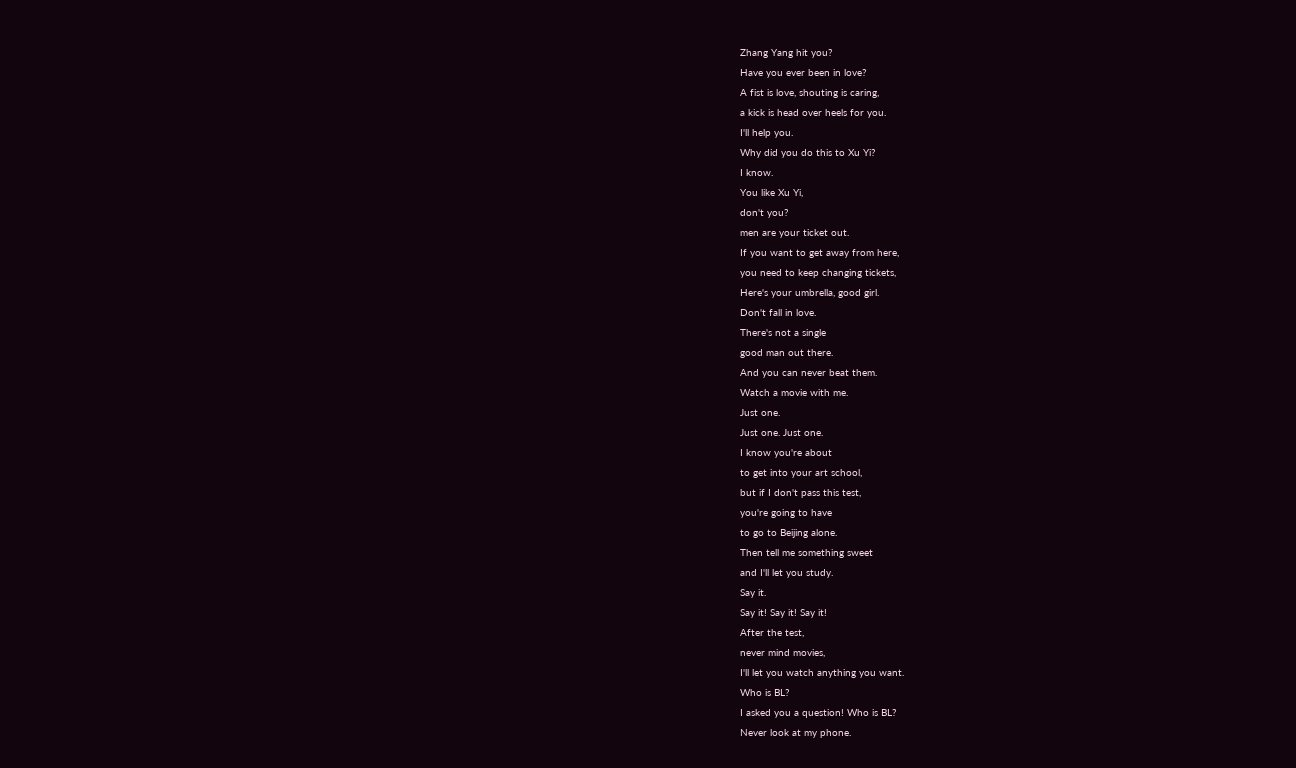Zhang Yang hit you?
Have you ever been in love?
A fist is love, shouting is caring,
a kick is head over heels for you.
I'll help you.
Why did you do this to Xu Yi?
I know.
You like Xu Yi,
don't you?
men are your ticket out.
If you want to get away from here,
you need to keep changing tickets,
Here's your umbrella, good girl.
Don't fall in love.
There's not a single
good man out there.
And you can never beat them.
Watch a movie with me.
Just one.
Just one. Just one.
I know you're about
to get into your art school,
but if I don't pass this test,
you're going to have
to go to Beijing alone.
Then tell me something sweet
and I'll let you study.
Say it.
Say it! Say it! Say it!
After the test,
never mind movies,
I'll let you watch anything you want.
Who is BL?
I asked you a question! Who is BL?
Never look at my phone.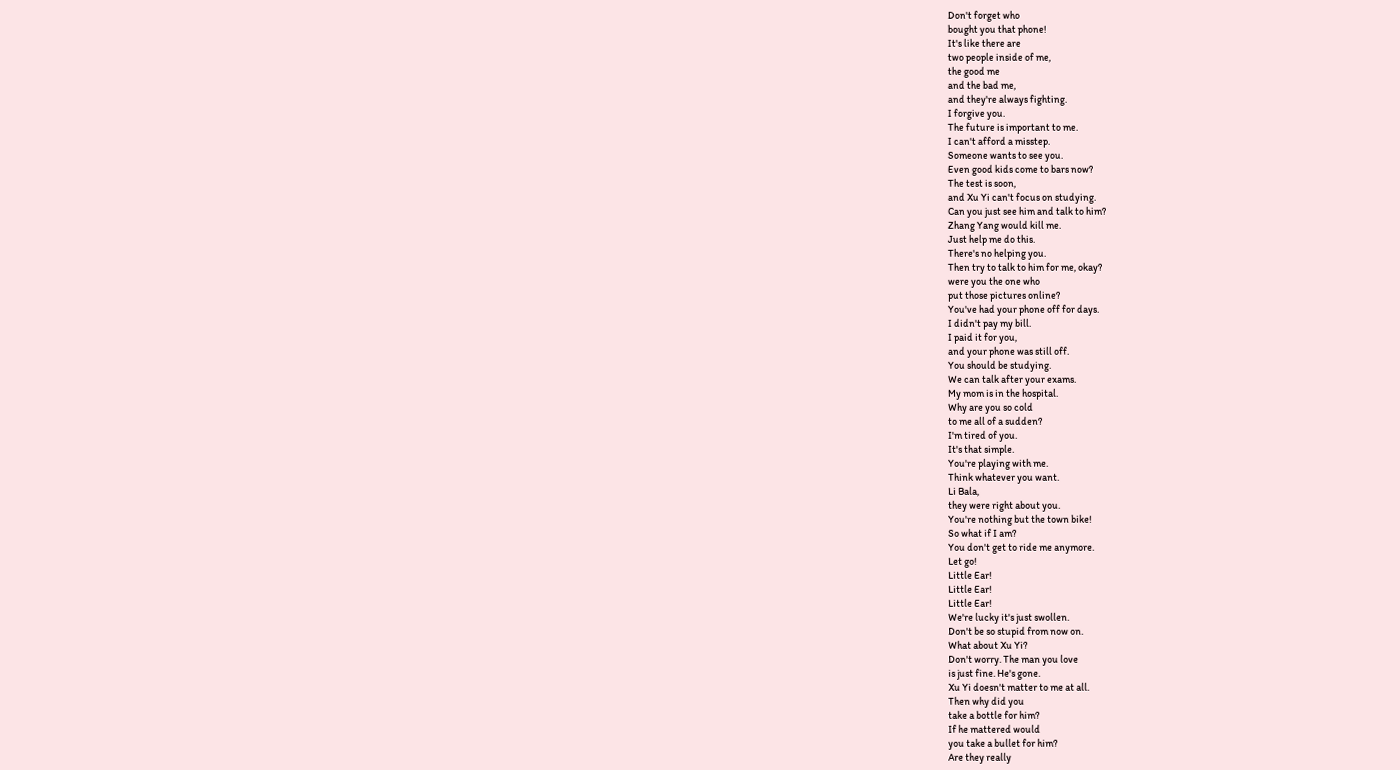Don't forget who
bought you that phone!
It's like there are
two people inside of me,
the good me
and the bad me,
and they're always fighting.
I forgive you.
The future is important to me.
I can't afford a misstep.
Someone wants to see you.
Even good kids come to bars now?
The test is soon,
and Xu Yi can't focus on studying.
Can you just see him and talk to him?
Zhang Yang would kill me.
Just help me do this.
There's no helping you.
Then try to talk to him for me, okay?
were you the one who
put those pictures online?
You've had your phone off for days.
I didn't pay my bill.
I paid it for you,
and your phone was still off.
You should be studying.
We can talk after your exams.
My mom is in the hospital.
Why are you so cold
to me all of a sudden?
I'm tired of you.
It's that simple.
You're playing with me.
Think whatever you want.
Li Bala,
they were right about you.
You're nothing but the town bike!
So what if I am?
You don't get to ride me anymore.
Let go!
Little Ear!
Little Ear!
Little Ear!
We're lucky it's just swollen.
Don't be so stupid from now on.
What about Xu Yi?
Don't worry. The man you love
is just fine. He's gone.
Xu Yi doesn't matter to me at all.
Then why did you
take a bottle for him?
If he mattered would
you take a bullet for him?
Are they really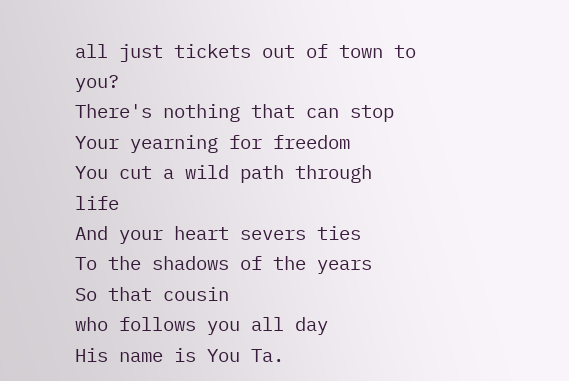all just tickets out of town to you?
There's nothing that can stop
Your yearning for freedom
You cut a wild path through life
And your heart severs ties
To the shadows of the years
So that cousin
who follows you all day
His name is You Ta.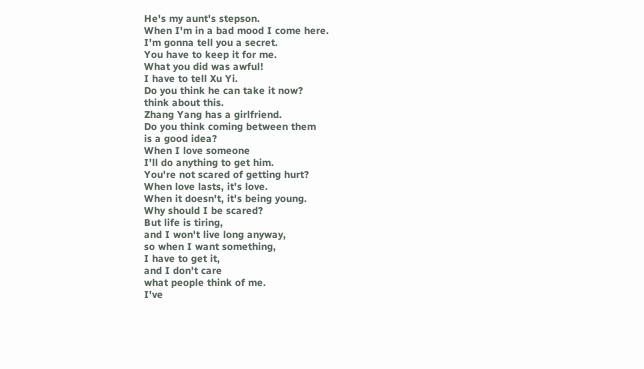He's my aunt's stepson.
When I'm in a bad mood I come here.
I'm gonna tell you a secret.
You have to keep it for me.
What you did was awful!
I have to tell Xu Yi.
Do you think he can take it now?
think about this.
Zhang Yang has a girlfriend.
Do you think coming between them
is a good idea?
When I love someone
I'll do anything to get him.
You're not scared of getting hurt?
When love lasts, it's love.
When it doesn't, it's being young.
Why should I be scared?
But life is tiring,
and I won't live long anyway,
so when I want something,
I have to get it,
and I don't care
what people think of me.
I've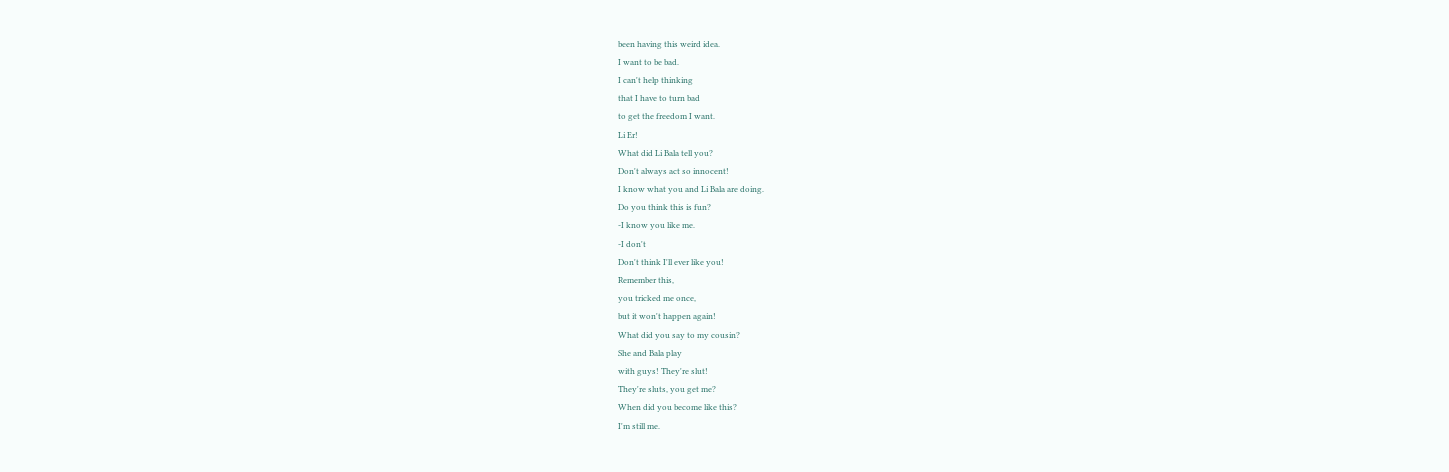been having this weird idea.
I want to be bad.
I can't help thinking
that I have to turn bad
to get the freedom I want.
Li Er!
What did Li Bala tell you?
Don't always act so innocent!
I know what you and Li Bala are doing.
Do you think this is fun?
-I know you like me.
-I don't
Don't think I'll ever like you!
Remember this,
you tricked me once,
but it won't happen again!
What did you say to my cousin?
She and Bala play
with guys! They're slut!
They're sluts, you get me?
When did you become like this?
I'm still me.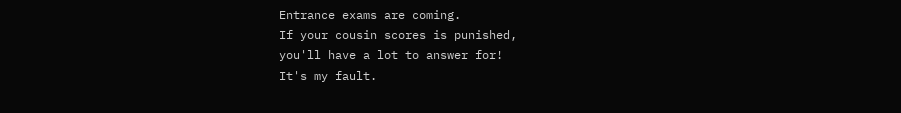Entrance exams are coming.
If your cousin scores is punished,
you'll have a lot to answer for!
It's my fault.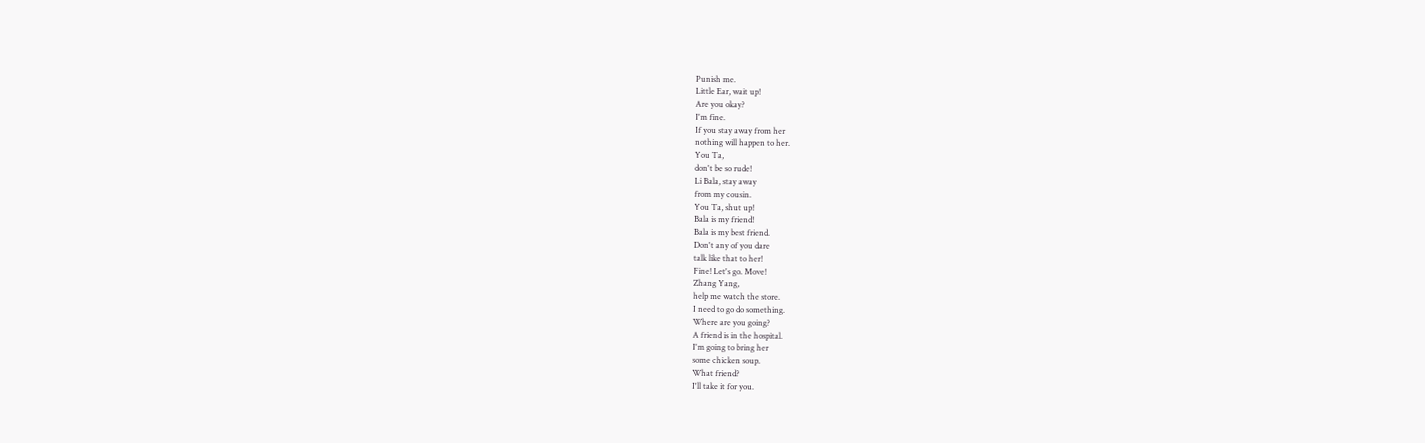Punish me.
Little Ear, wait up!
Are you okay?
I'm fine.
If you stay away from her
nothing will happen to her.
You Ta,
don't be so rude!
Li Bala, stay away
from my cousin.
You Ta, shut up!
Bala is my friend!
Bala is my best friend.
Don't any of you dare
talk like that to her!
Fine! Let's go. Move!
Zhang Yang,
help me watch the store.
I need to go do something.
Where are you going?
A friend is in the hospital.
I'm going to bring her
some chicken soup.
What friend?
I'll take it for you.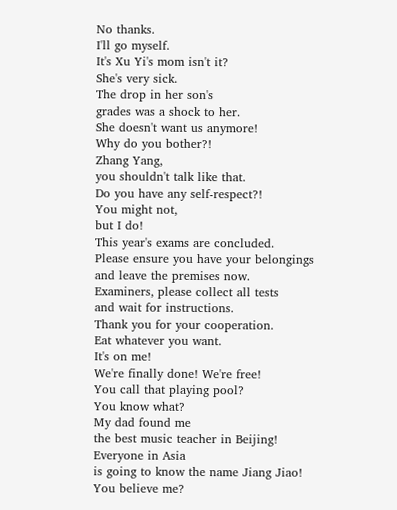No thanks.
I'll go myself.
It's Xu Yi's mom isn't it?
She's very sick.
The drop in her son's
grades was a shock to her.
She doesn't want us anymore!
Why do you bother?!
Zhang Yang,
you shouldn't talk like that.
Do you have any self-respect?!
You might not,
but I do!
This year's exams are concluded.
Please ensure you have your belongings
and leave the premises now.
Examiners, please collect all tests
and wait for instructions.
Thank you for your cooperation.
Eat whatever you want.
It's on me!
We're finally done! We're free!
You call that playing pool?
You know what?
My dad found me
the best music teacher in Beijing!
Everyone in Asia
is going to know the name Jiang Jiao!
You believe me?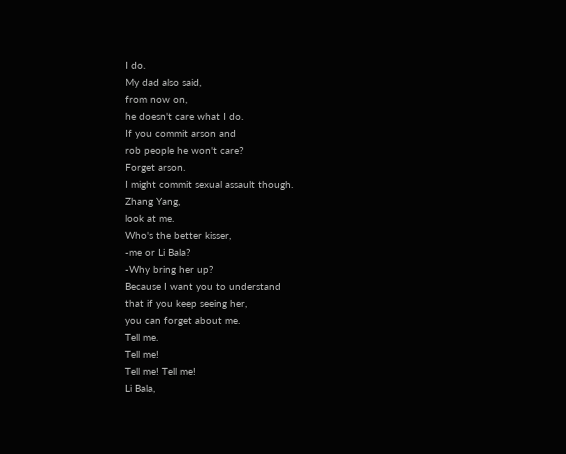I do.
My dad also said,
from now on,
he doesn't care what I do.
If you commit arson and
rob people he won't care?
Forget arson.
I might commit sexual assault though.
Zhang Yang,
look at me.
Who's the better kisser,
-me or Li Bala?
-Why bring her up?
Because I want you to understand
that if you keep seeing her,
you can forget about me.
Tell me.
Tell me!
Tell me! Tell me!
Li Bala,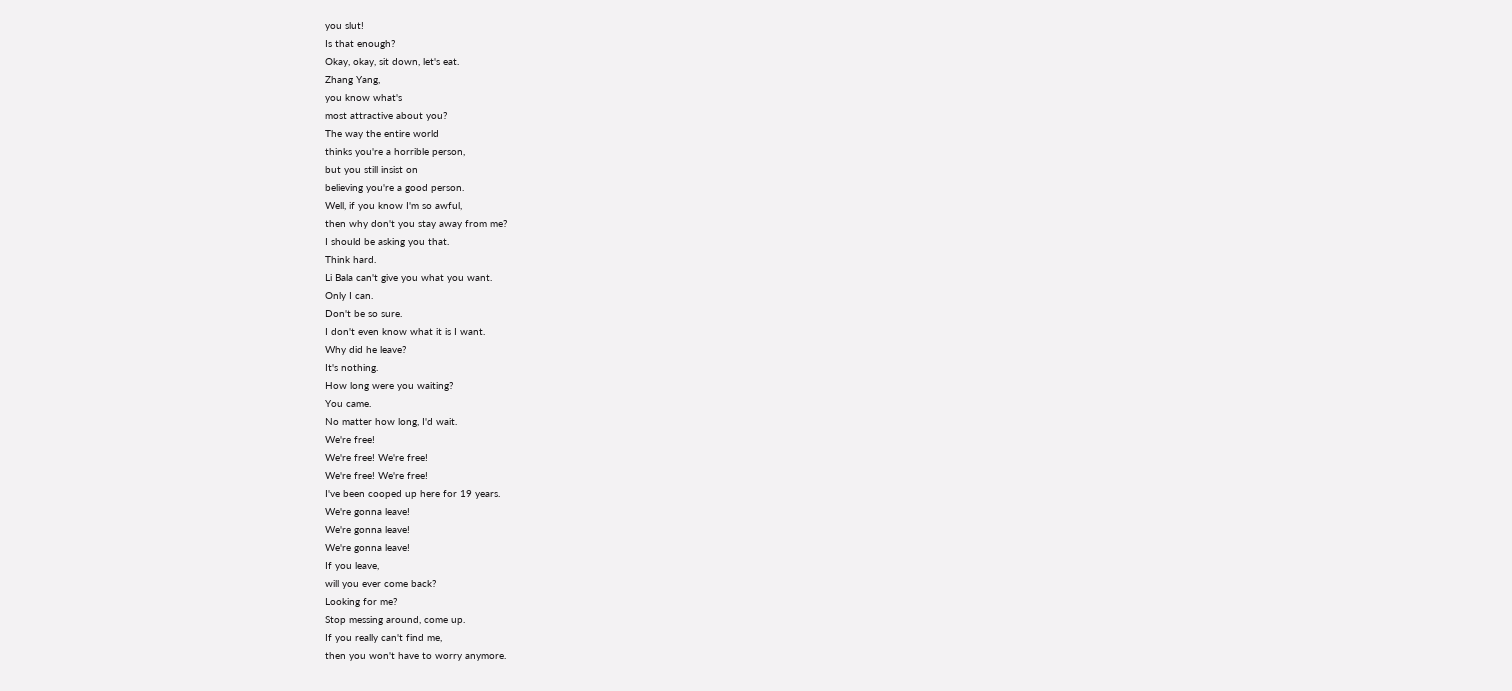you slut!
Is that enough?
Okay, okay, sit down, let's eat.
Zhang Yang,
you know what's
most attractive about you?
The way the entire world
thinks you're a horrible person,
but you still insist on
believing you're a good person.
Well, if you know I'm so awful,
then why don't you stay away from me?
I should be asking you that.
Think hard.
Li Bala can't give you what you want.
Only I can.
Don't be so sure.
I don't even know what it is I want.
Why did he leave?
It's nothing.
How long were you waiting?
You came.
No matter how long, I'd wait.
We're free!
We're free! We're free!
We're free! We're free!
I've been cooped up here for 19 years.
We're gonna leave!
We're gonna leave!
We're gonna leave!
If you leave,
will you ever come back?
Looking for me?
Stop messing around, come up.
If you really can't find me,
then you won't have to worry anymore.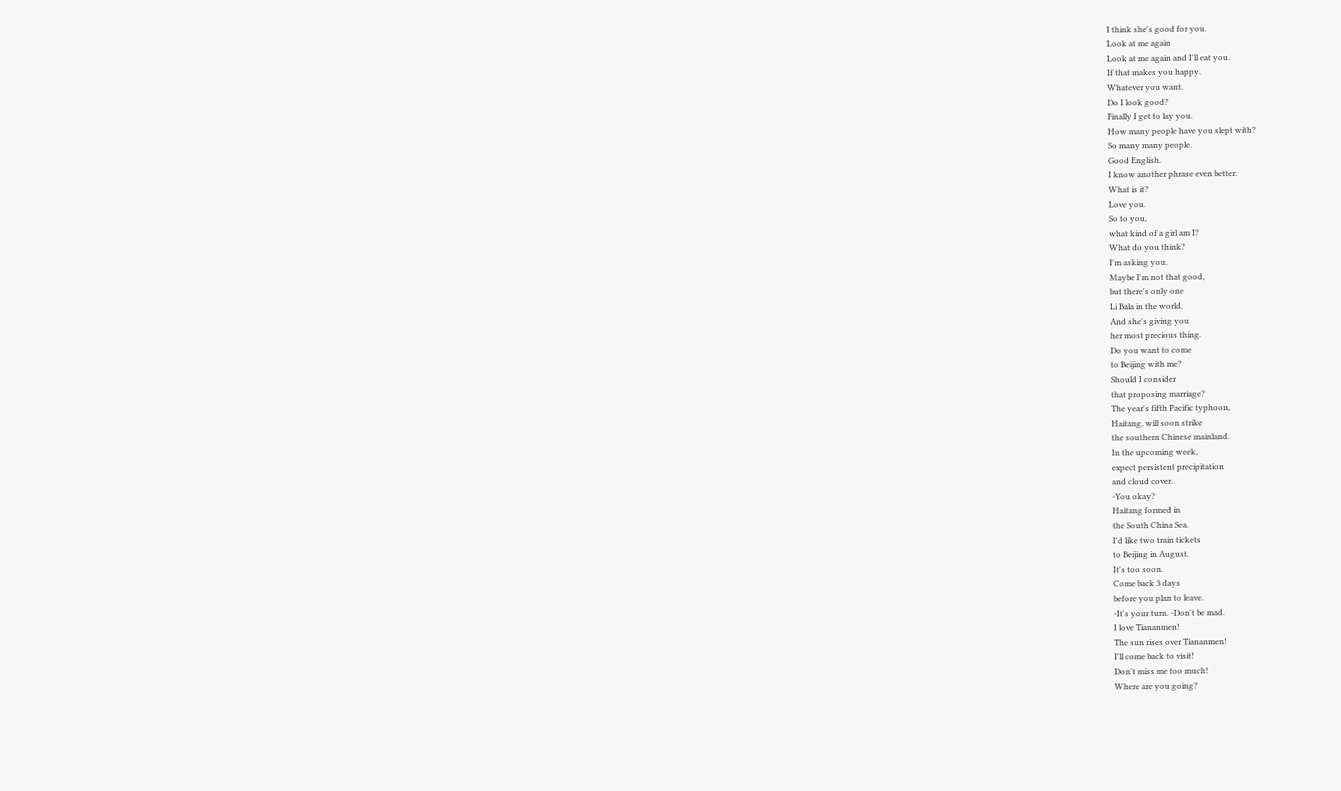I think she's good for you.
Look at me again
Look at me again and I'll eat you.
If that makes you happy.
Whatever you want.
Do I look good?
Finally I get to lay you.
How many people have you slept with?
So many many people.
Good English.
I know another phrase even better.
What is it?
Love you.
So to you,
what kind of a girl am I?
What do you think?
I'm asking you.
Maybe I'm not that good,
but there's only one
Li Bala in the world.
And she's giving you
her most precious thing.
Do you want to come
to Beijing with me?
Should I consider
that proposing marriage?
The year's fifth Pacific typhoon,
Haitang, will soon strike
the southern Chinese mainland.
In the upcoming week,
expect persistent precipitation
and cloud cover.
-You okay?
Haitang formed in
the South China Sea.
I'd like two train tickets
to Beijing in August.
It's too soon.
Come back 3 days
before you plan to leave.
-It's your turn. -Don't be mad.
I love Tiananmen!
The sun rises over Tiananmen!
I'll come back to visit!
Don't miss me too much!
Where are you going?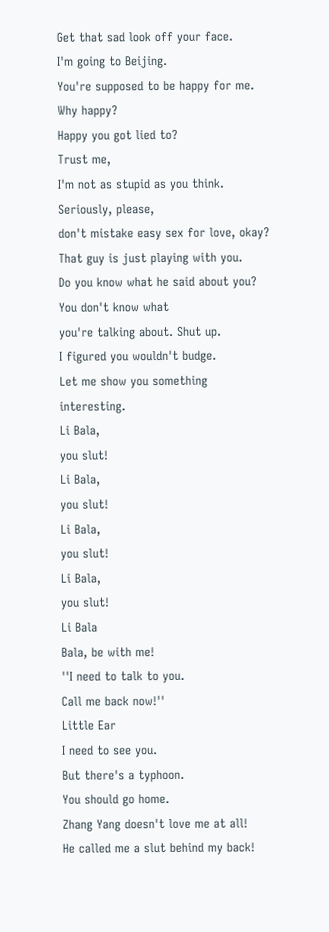Get that sad look off your face.
I'm going to Beijing.
You're supposed to be happy for me.
Why happy?
Happy you got lied to?
Trust me,
I'm not as stupid as you think.
Seriously, please,
don't mistake easy sex for love, okay?
That guy is just playing with you.
Do you know what he said about you?
You don't know what
you're talking about. Shut up.
I figured you wouldn't budge.
Let me show you something interesting.
Li Bala,
you slut!
Li Bala,
you slut!
Li Bala,
you slut!
Li Bala,
you slut!
Li Bala
Bala, be with me!
''I need to talk to you.
Call me back now!''
Little Ear
I need to see you.
But there's a typhoon.
You should go home.
Zhang Yang doesn't love me at all!
He called me a slut behind my back!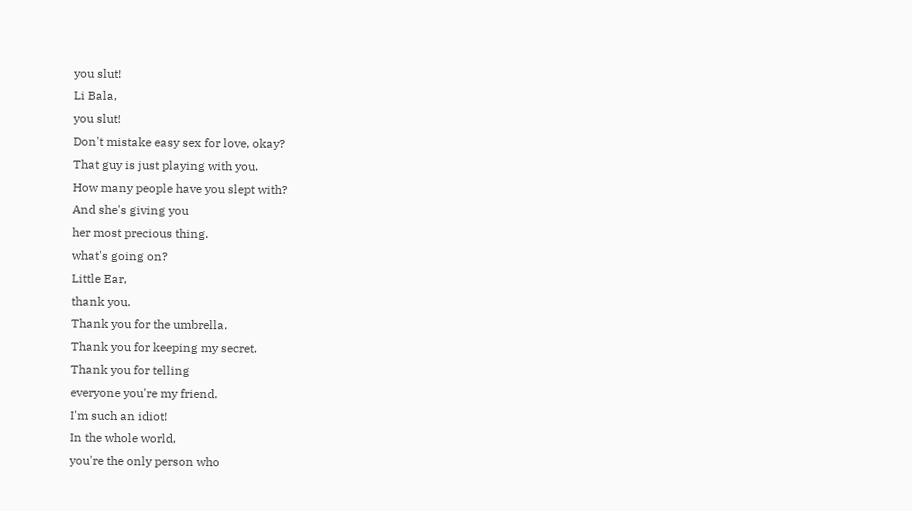you slut!
Li Bala,
you slut!
Don't mistake easy sex for love, okay?
That guy is just playing with you.
How many people have you slept with?
And she's giving you
her most precious thing.
what's going on?
Little Ear,
thank you.
Thank you for the umbrella.
Thank you for keeping my secret.
Thank you for telling
everyone you're my friend.
I'm such an idiot!
In the whole world,
you're the only person who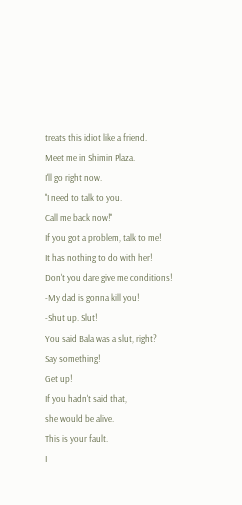treats this idiot like a friend.
Meet me in Shimin Plaza.
I'll go right now.
''I need to talk to you.
Call me back now!''
If you got a problem, talk to me!
It has nothing to do with her!
Don't you dare give me conditions!
-My dad is gonna kill you!
-Shut up. Slut!
You said Bala was a slut, right?
Say something!
Get up!
If you hadn't said that,
she would be alive.
This is your fault.
I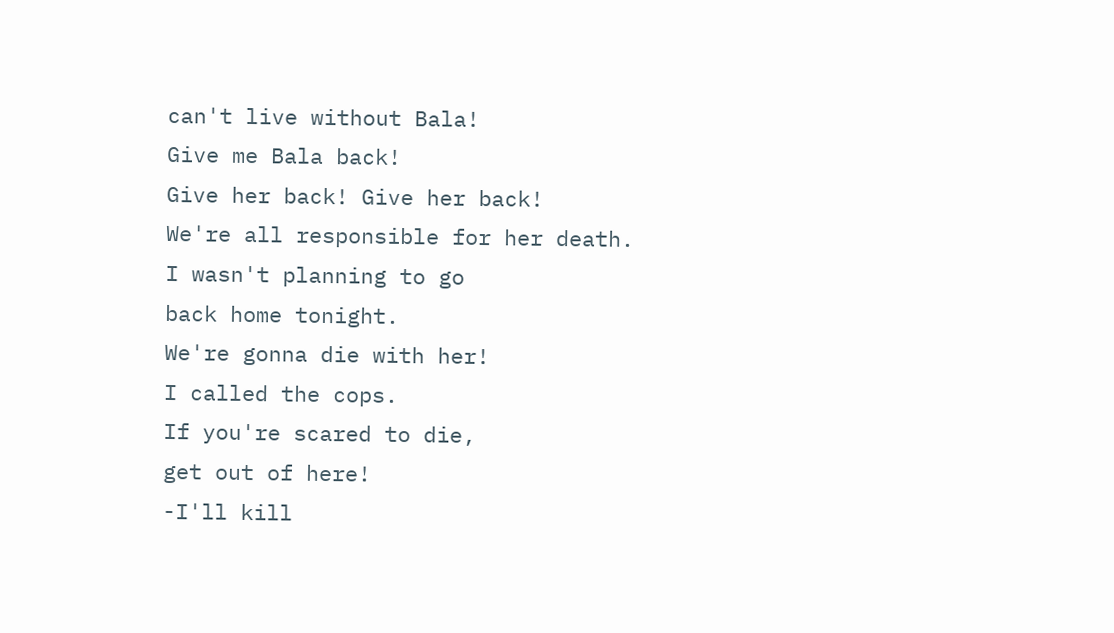can't live without Bala!
Give me Bala back!
Give her back! Give her back!
We're all responsible for her death.
I wasn't planning to go
back home tonight.
We're gonna die with her!
I called the cops.
If you're scared to die,
get out of here!
-I'll kill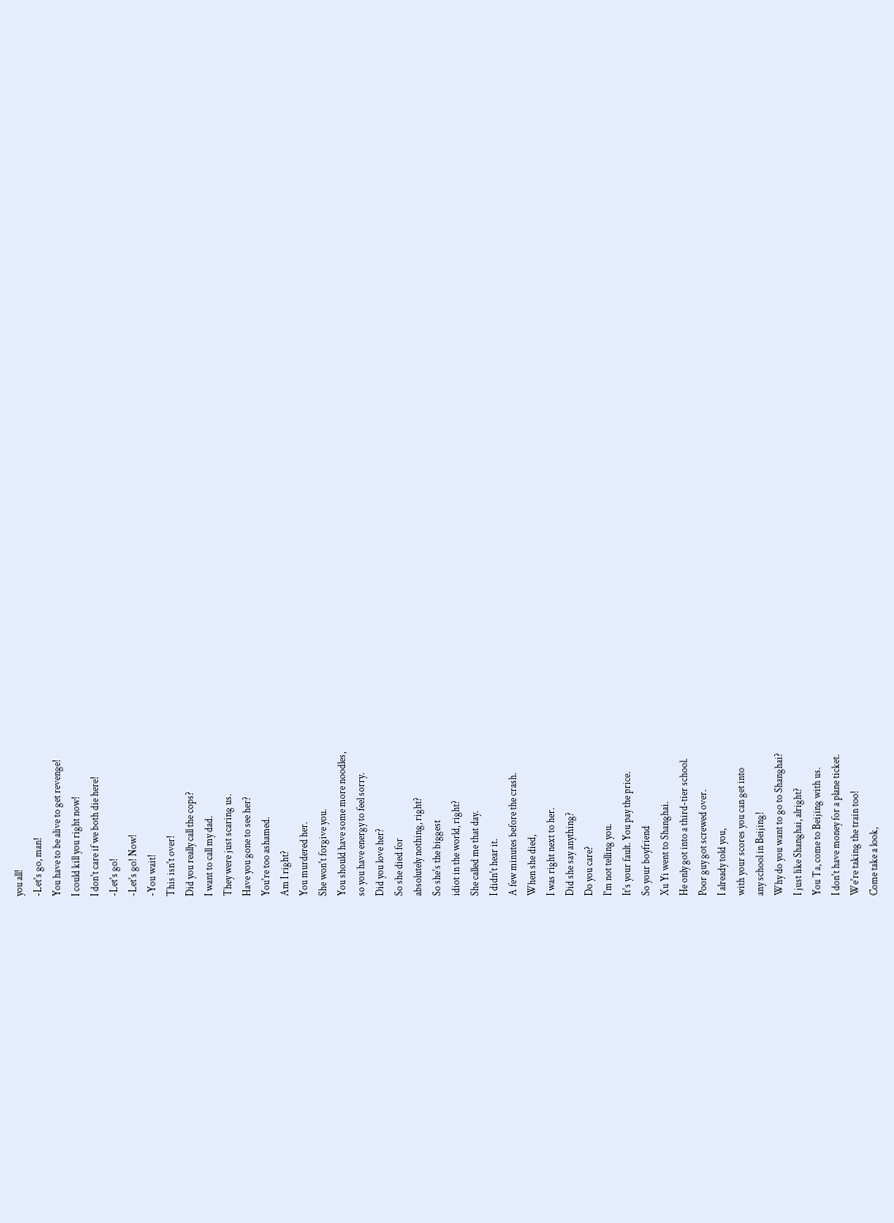you all!
-Let's go, man!
You have to be alive to get revenge!
I could kill you right now!
I don't care if we both die here!
-Let's go!
-Let's go! Now!
-You wait!
This isn't over!
Did you really call the cops?
I want to call my dad.
They were just scaring us.
Have you gone to see her?
You're too ashamed.
Am I right?
You murdered her.
She won't forgive you.
You should have some more noodles,
so you have energy to feel sorry.
Did you love her?
So she died for
absolutely nothing, right?
So she's the biggest
idiot in the world, right?
She called me that day.
I didn't hear it.
A few minutes before the crash.
When she died,
I was right next to her.
Did she say anything?
Do you care?
I'm not telling you.
It's your fault. You pay the price.
So your boyfriend
Xu Yi went to Shanghai.
He only got into a third-tier school.
Poor guy got screwed over.
I already told you,
with your scores you can get into
any school in Beijing!
Why do you want to go to Shanghai?
I just like Shanghai, alright?
You Ta, come to Beijing with us.
I don't have money for a plane ticket.
We're taking the train too!
Come take a look,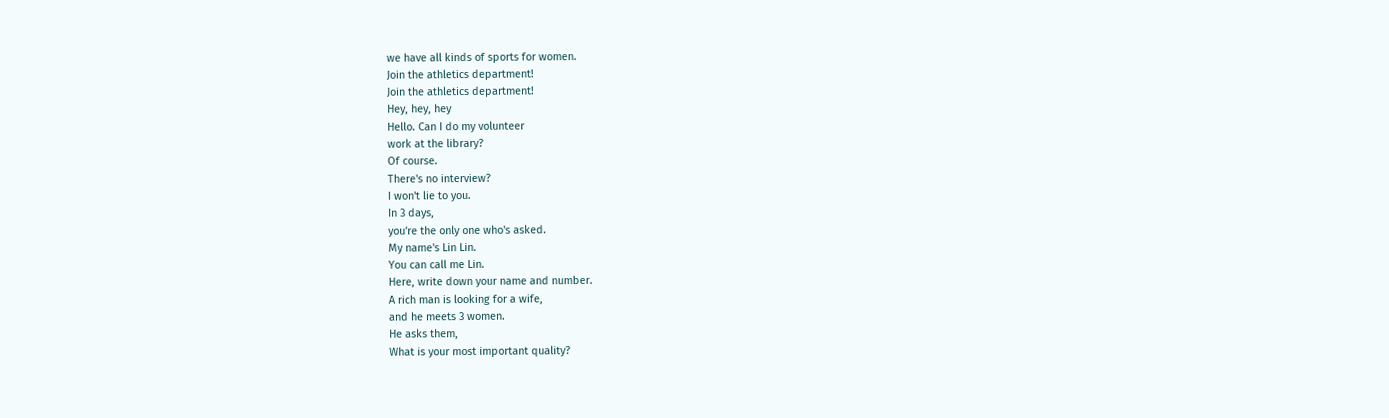we have all kinds of sports for women.
Join the athletics department!
Join the athletics department!
Hey, hey, hey
Hello. Can I do my volunteer
work at the library?
Of course.
There's no interview?
I won't lie to you.
In 3 days,
you're the only one who's asked.
My name's Lin Lin.
You can call me Lin.
Here, write down your name and number.
A rich man is looking for a wife,
and he meets 3 women.
He asks them,
What is your most important quality?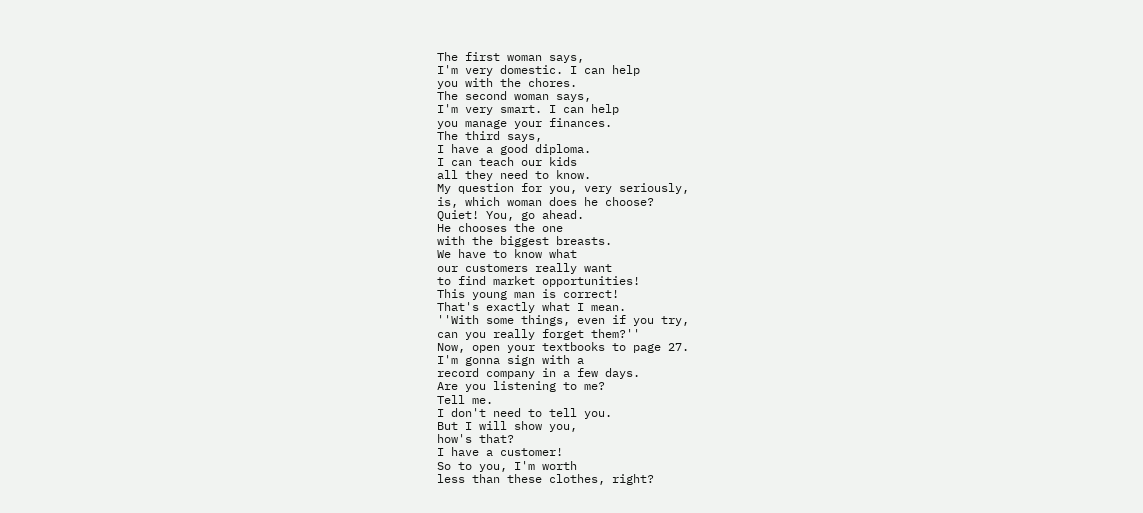The first woman says,
I'm very domestic. I can help
you with the chores.
The second woman says,
I'm very smart. I can help
you manage your finances.
The third says,
I have a good diploma.
I can teach our kids
all they need to know.
My question for you, very seriously,
is, which woman does he choose?
Quiet! You, go ahead.
He chooses the one
with the biggest breasts.
We have to know what
our customers really want
to find market opportunities!
This young man is correct!
That's exactly what I mean.
''With some things, even if you try,
can you really forget them?''
Now, open your textbooks to page 27.
I'm gonna sign with a
record company in a few days.
Are you listening to me?
Tell me.
I don't need to tell you.
But I will show you,
how's that?
I have a customer!
So to you, I'm worth
less than these clothes, right?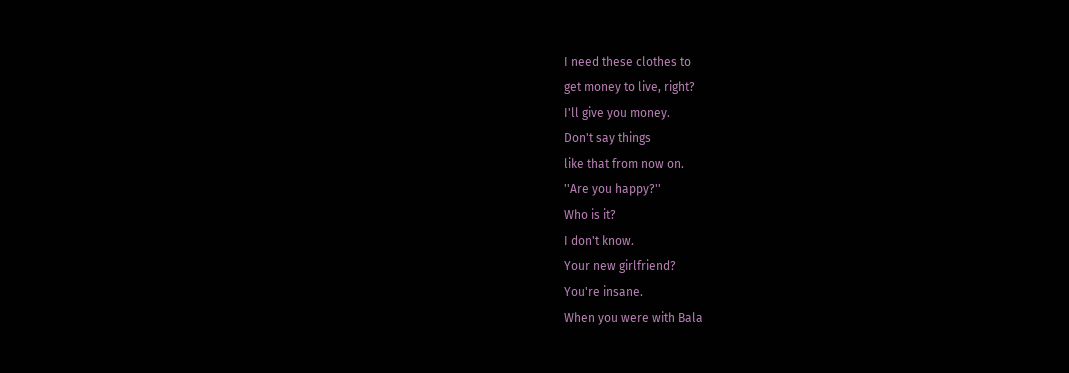I need these clothes to
get money to live, right?
I'll give you money.
Don't say things
like that from now on.
''Are you happy?''
Who is it?
I don't know.
Your new girlfriend?
You're insane.
When you were with Bala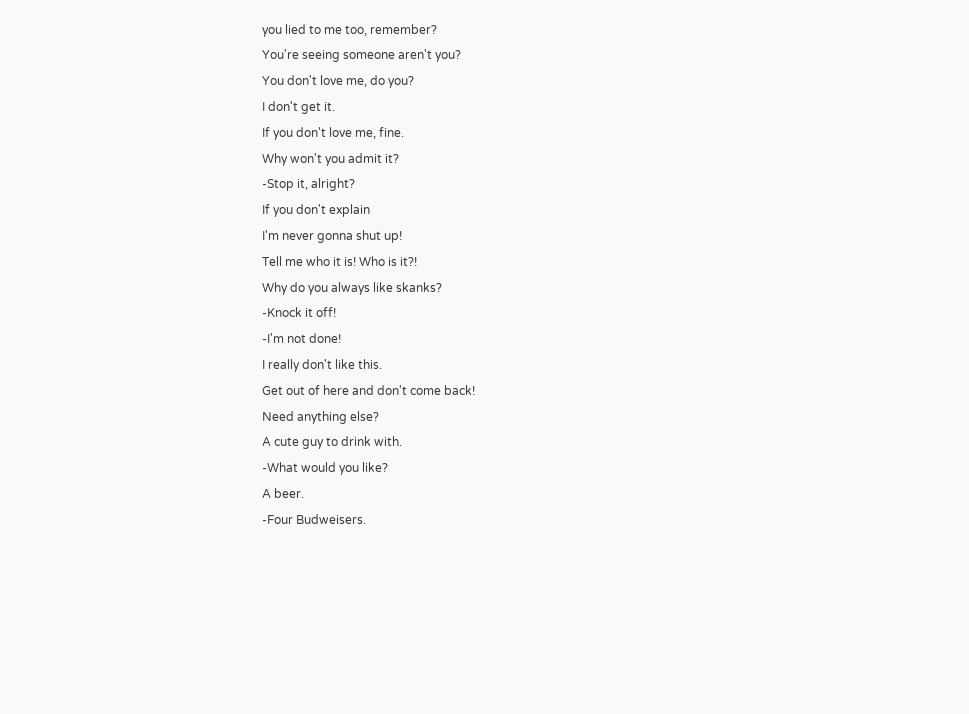you lied to me too, remember?
You're seeing someone aren't you?
You don't love me, do you?
I don't get it.
If you don't love me, fine.
Why won't you admit it?
-Stop it, alright?
If you don't explain
I'm never gonna shut up!
Tell me who it is! Who is it?!
Why do you always like skanks?
-Knock it off!
-I'm not done!
I really don't like this.
Get out of here and don't come back!
Need anything else?
A cute guy to drink with.
-What would you like?
A beer.
-Four Budweisers.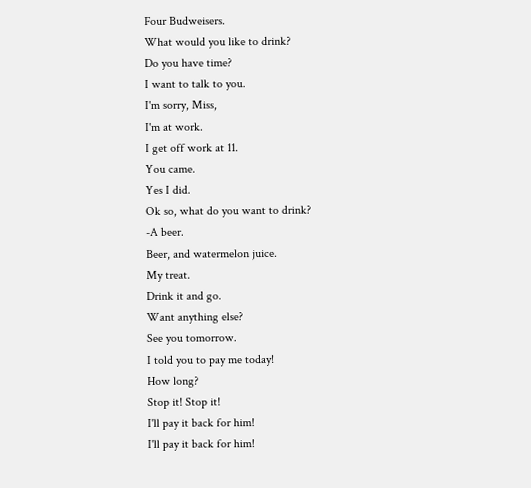Four Budweisers.
What would you like to drink?
Do you have time?
I want to talk to you.
I'm sorry, Miss,
I'm at work.
I get off work at 11.
You came.
Yes I did.
Ok so, what do you want to drink?
-A beer.
Beer, and watermelon juice.
My treat.
Drink it and go.
Want anything else?
See you tomorrow.
I told you to pay me today!
How long?
Stop it! Stop it!
I'll pay it back for him!
I'll pay it back for him!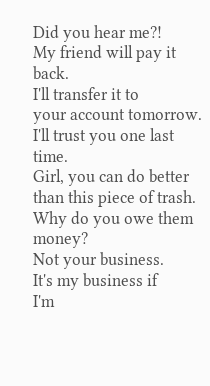Did you hear me?!
My friend will pay it back.
I'll transfer it to
your account tomorrow.
I'll trust you one last time.
Girl, you can do better
than this piece of trash.
Why do you owe them money?
Not your business.
It's my business if
I'm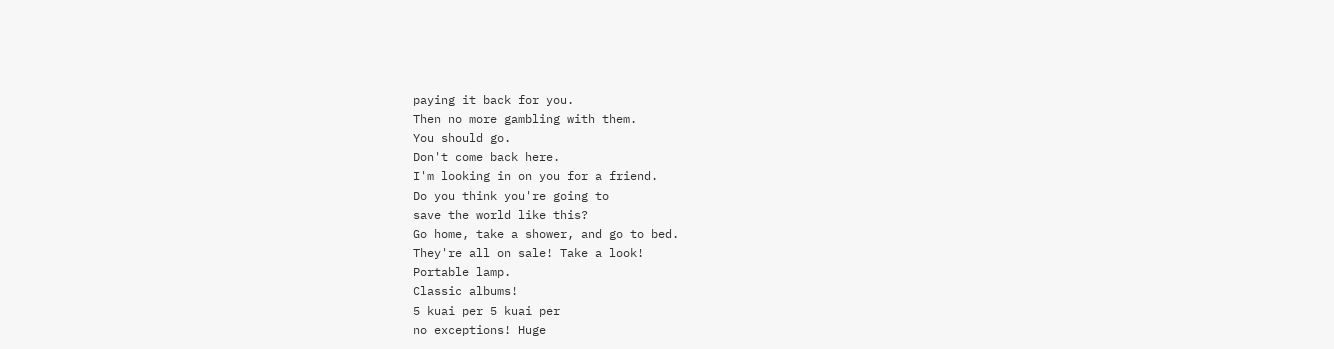paying it back for you.
Then no more gambling with them.
You should go.
Don't come back here.
I'm looking in on you for a friend.
Do you think you're going to
save the world like this?
Go home, take a shower, and go to bed.
They're all on sale! Take a look!
Portable lamp.
Classic albums!
5 kuai per 5 kuai per
no exceptions! Huge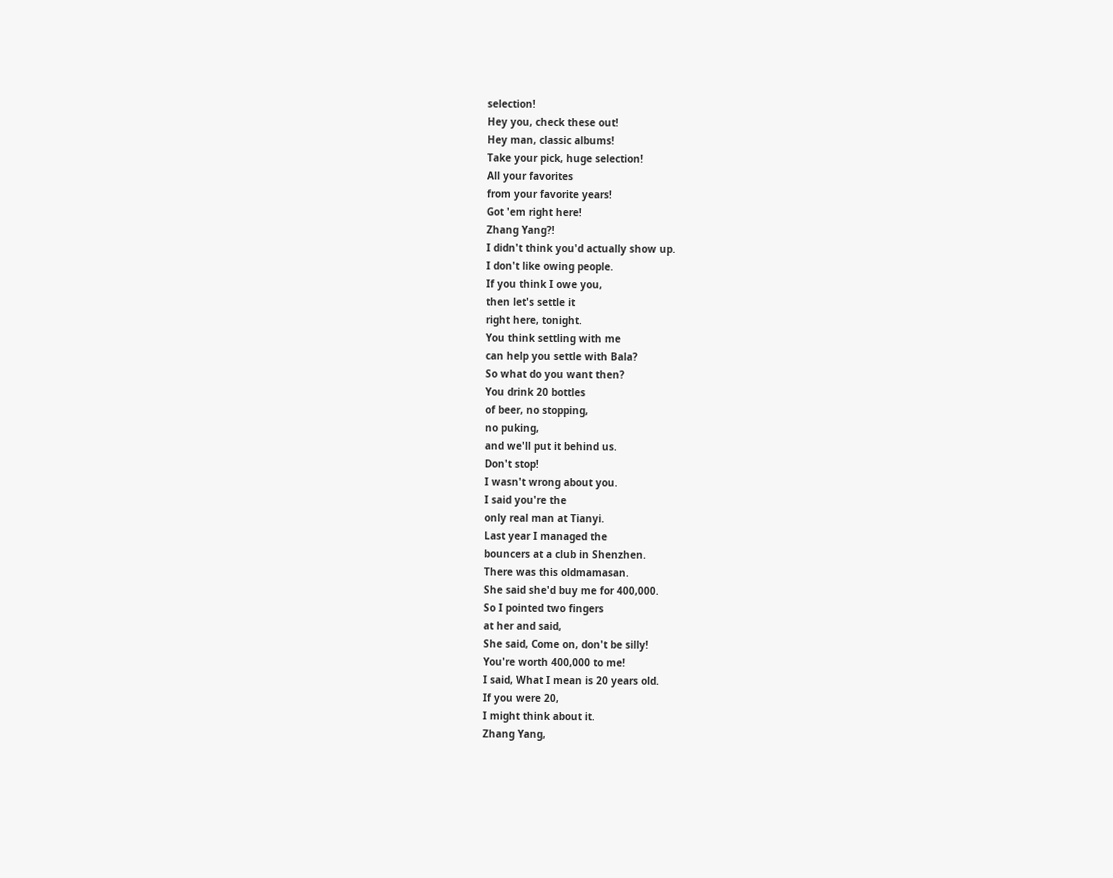selection!
Hey you, check these out!
Hey man, classic albums!
Take your pick, huge selection!
All your favorites
from your favorite years!
Got 'em right here!
Zhang Yang?!
I didn't think you'd actually show up.
I don't like owing people.
If you think I owe you,
then let's settle it
right here, tonight.
You think settling with me
can help you settle with Bala?
So what do you want then?
You drink 20 bottles
of beer, no stopping,
no puking,
and we'll put it behind us.
Don't stop!
I wasn't wrong about you.
I said you're the
only real man at Tianyi.
Last year I managed the
bouncers at a club in Shenzhen.
There was this oldmamasan.
She said she'd buy me for 400,000.
So I pointed two fingers
at her and said,
She said, Come on, don't be silly!
You're worth 400,000 to me!
I said, What I mean is 20 years old.
If you were 20,
I might think about it.
Zhang Yang,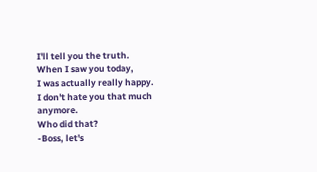I'll tell you the truth.
When I saw you today,
I was actually really happy.
I don't hate you that much anymore.
Who did that?
-Boss, let's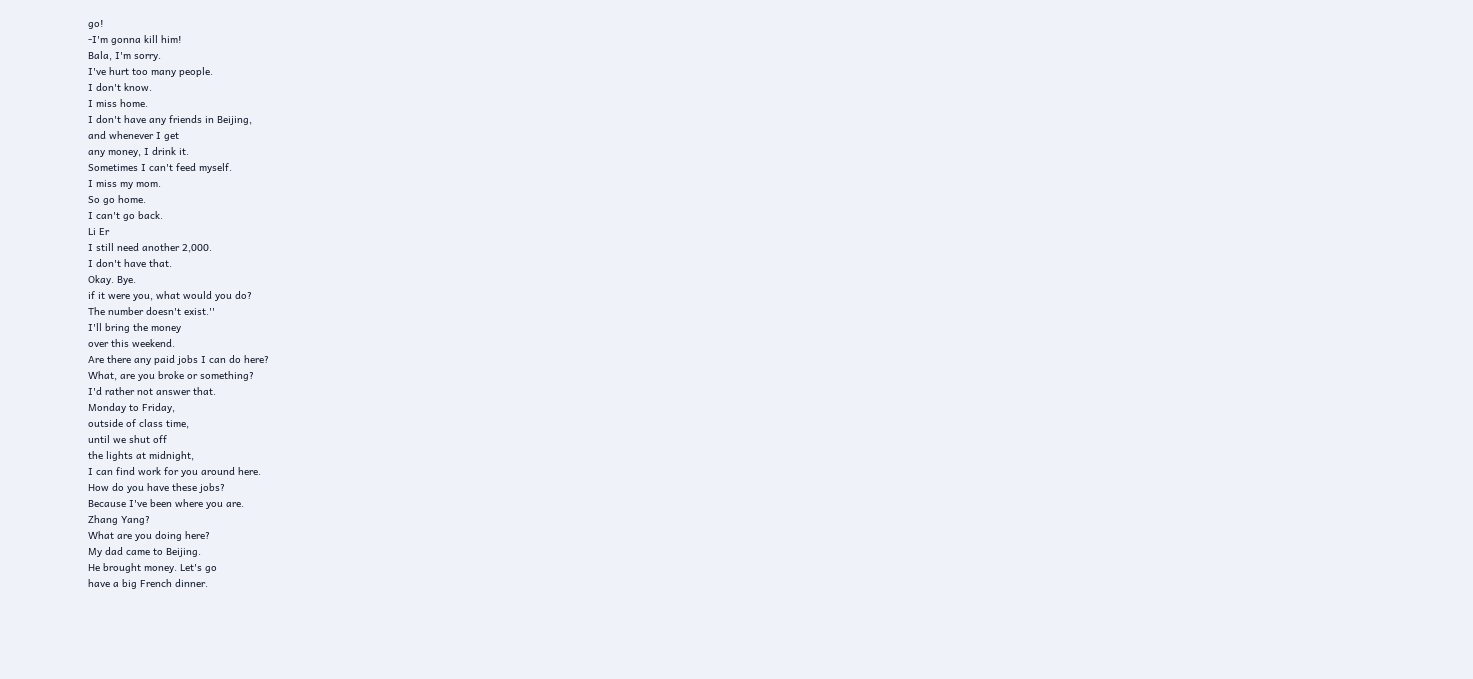go!
-I'm gonna kill him!
Bala, I'm sorry.
I've hurt too many people.
I don't know.
I miss home.
I don't have any friends in Beijing,
and whenever I get
any money, I drink it.
Sometimes I can't feed myself.
I miss my mom.
So go home.
I can't go back.
Li Er
I still need another 2,000.
I don't have that.
Okay. Bye.
if it were you, what would you do?
The number doesn't exist.''
I'll bring the money
over this weekend.
Are there any paid jobs I can do here?
What, are you broke or something?
I'd rather not answer that.
Monday to Friday,
outside of class time,
until we shut off
the lights at midnight,
I can find work for you around here.
How do you have these jobs?
Because I've been where you are.
Zhang Yang?
What are you doing here?
My dad came to Beijing.
He brought money. Let's go
have a big French dinner.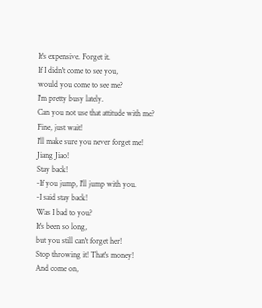It's expensive. Forget it.
If I didn't come to see you,
would you come to see me?
I'm pretty busy lately.
Can you not use that attitude with me?
Fine, just wait!
I'll make sure you never forget me!
Jiang Jiao!
Stay back!
-If you jump, I'll jump with you.
-I said stay back!
Was I bad to you?
It's been so long,
but you still can't forget her!
Stop throwing it! That's money!
And come on,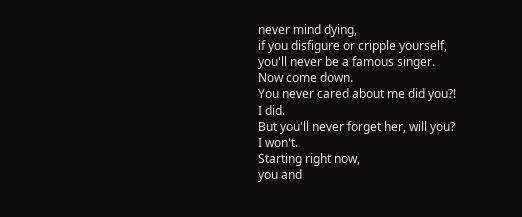never mind dying,
if you disfigure or cripple yourself,
you'll never be a famous singer.
Now come down.
You never cared about me did you?!
I did.
But you'll never forget her, will you?
I won't.
Starting right now,
you and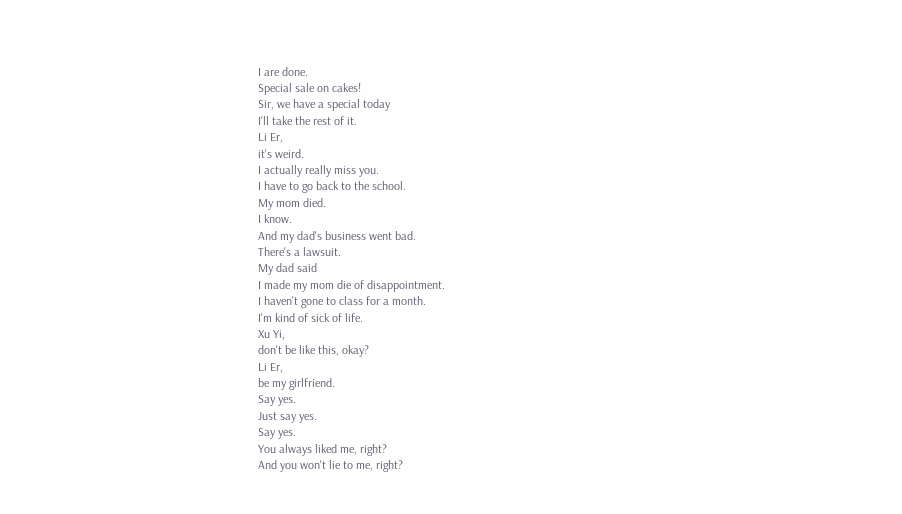I are done.
Special sale on cakes!
Sir, we have a special today
I'll take the rest of it.
Li Er,
it's weird.
I actually really miss you.
I have to go back to the school.
My mom died.
I know.
And my dad's business went bad.
There's a lawsuit.
My dad said
I made my mom die of disappointment.
I haven't gone to class for a month.
I'm kind of sick of life.
Xu Yi,
don't be like this, okay?
Li Er,
be my girlfriend.
Say yes.
Just say yes.
Say yes.
You always liked me, right?
And you won't lie to me, right?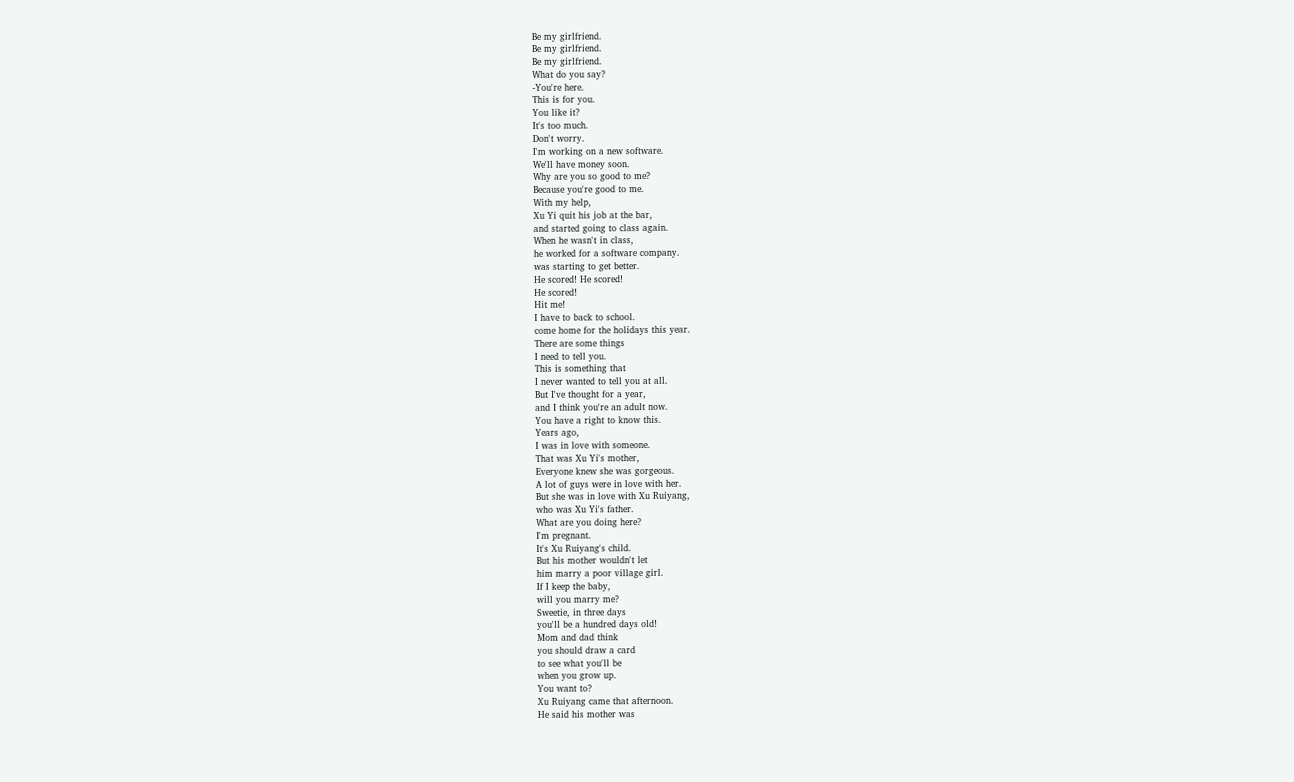Be my girlfriend.
Be my girlfriend.
Be my girlfriend.
What do you say?
-You're here.
This is for you.
You like it?
It's too much.
Don't worry.
I'm working on a new software.
We'll have money soon.
Why are you so good to me?
Because you're good to me.
With my help,
Xu Yi quit his job at the bar,
and started going to class again.
When he wasn't in class,
he worked for a software company.
was starting to get better.
He scored! He scored!
He scored!
Hit me!
I have to back to school.
come home for the holidays this year.
There are some things
I need to tell you.
This is something that
I never wanted to tell you at all.
But I've thought for a year,
and I think you're an adult now.
You have a right to know this.
Years ago,
I was in love with someone.
That was Xu Yi's mother,
Everyone knew she was gorgeous.
A lot of guys were in love with her.
But she was in love with Xu Ruiyang,
who was Xu Yi's father.
What are you doing here?
I'm pregnant.
It's Xu Ruiyang's child.
But his mother wouldn't let
him marry a poor village girl.
If I keep the baby,
will you marry me?
Sweetie, in three days
you'll be a hundred days old!
Mom and dad think
you should draw a card
to see what you'll be
when you grow up.
You want to?
Xu Ruiyang came that afternoon.
He said his mother was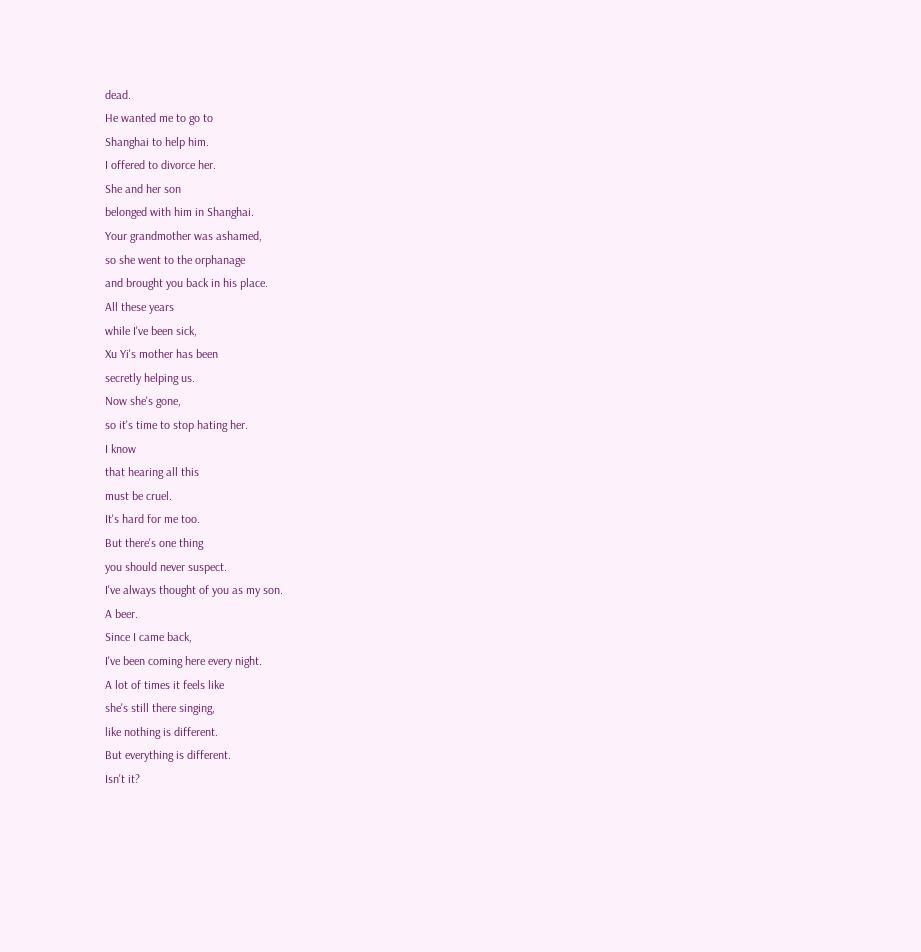dead.
He wanted me to go to
Shanghai to help him.
I offered to divorce her.
She and her son
belonged with him in Shanghai.
Your grandmother was ashamed,
so she went to the orphanage
and brought you back in his place.
All these years
while I've been sick,
Xu Yi's mother has been
secretly helping us.
Now she's gone,
so it's time to stop hating her.
I know
that hearing all this
must be cruel.
It's hard for me too.
But there's one thing
you should never suspect.
I've always thought of you as my son.
A beer.
Since I came back,
I've been coming here every night.
A lot of times it feels like
she's still there singing,
like nothing is different.
But everything is different.
Isn't it?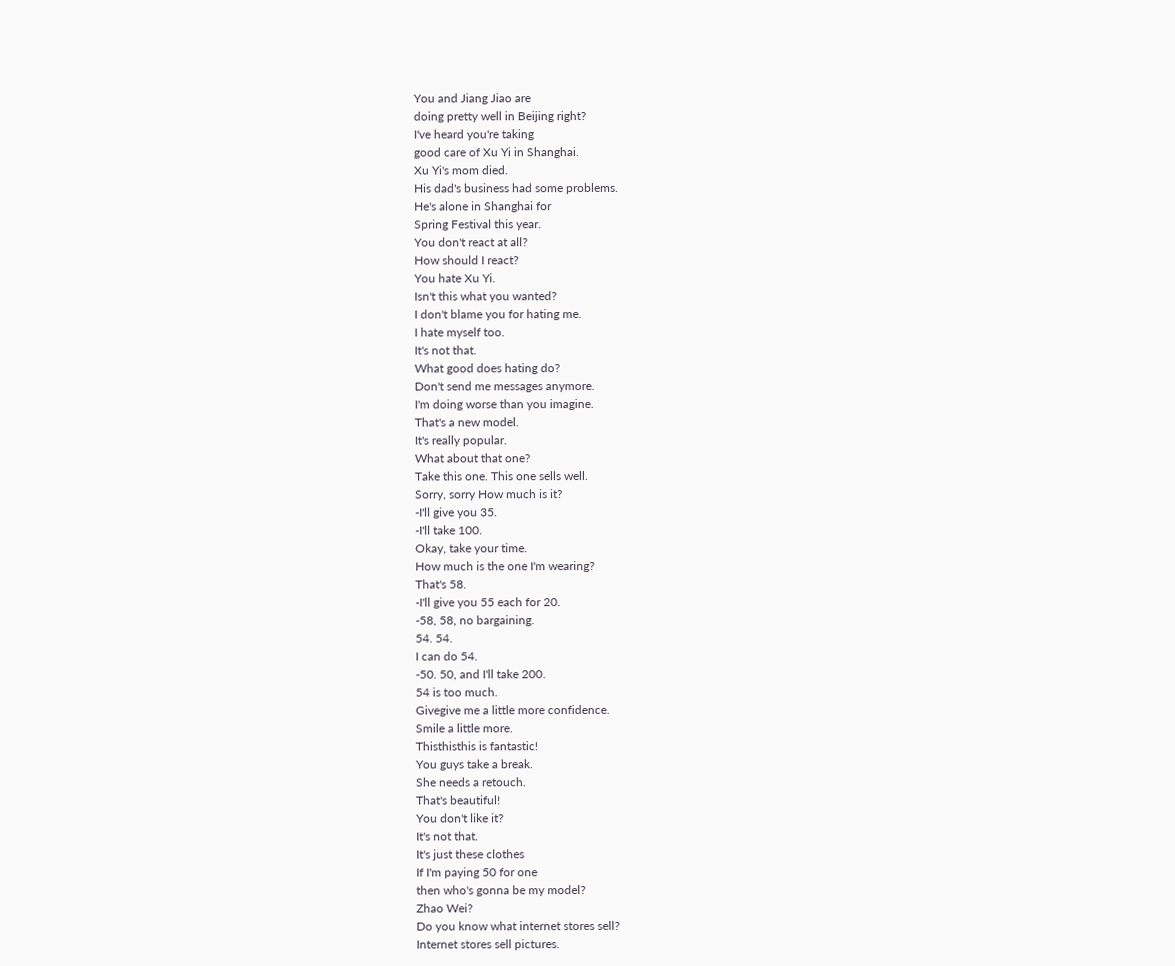You and Jiang Jiao are
doing pretty well in Beijing right?
I've heard you're taking
good care of Xu Yi in Shanghai.
Xu Yi's mom died.
His dad's business had some problems.
He's alone in Shanghai for
Spring Festival this year.
You don't react at all?
How should I react?
You hate Xu Yi.
Isn't this what you wanted?
I don't blame you for hating me.
I hate myself too.
It's not that.
What good does hating do?
Don't send me messages anymore.
I'm doing worse than you imagine.
That's a new model.
It's really popular.
What about that one?
Take this one. This one sells well.
Sorry, sorry How much is it?
-I'll give you 35.
-I'll take 100.
Okay, take your time.
How much is the one I'm wearing?
That's 58.
-I'll give you 55 each for 20.
-58, 58, no bargaining.
54. 54.
I can do 54.
-50. 50, and I'll take 200.
54 is too much.
Givegive me a little more confidence.
Smile a little more.
Thisthisthis is fantastic!
You guys take a break.
She needs a retouch.
That's beautiful!
You don't like it?
It's not that.
It's just these clothes
If I'm paying 50 for one
then who's gonna be my model?
Zhao Wei?
Do you know what internet stores sell?
Internet stores sell pictures.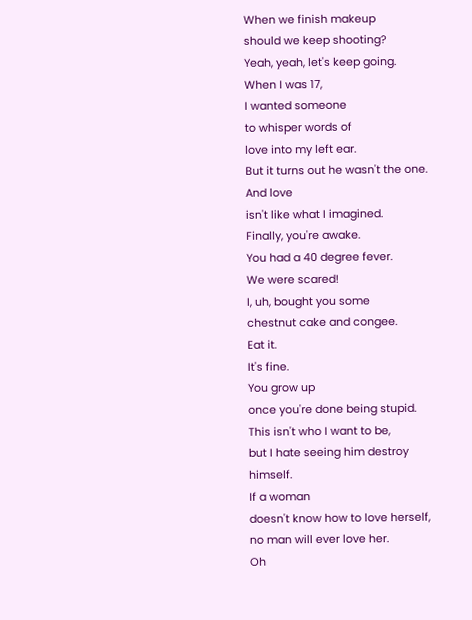When we finish makeup
should we keep shooting?
Yeah, yeah, let's keep going.
When I was 17,
I wanted someone
to whisper words of
love into my left ear.
But it turns out he wasn't the one.
And love
isn't like what I imagined.
Finally, you're awake.
You had a 40 degree fever.
We were scared!
I, uh, bought you some
chestnut cake and congee.
Eat it.
It's fine.
You grow up
once you're done being stupid.
This isn't who I want to be,
but I hate seeing him destroy himself.
If a woman
doesn't know how to love herself,
no man will ever love her.
Oh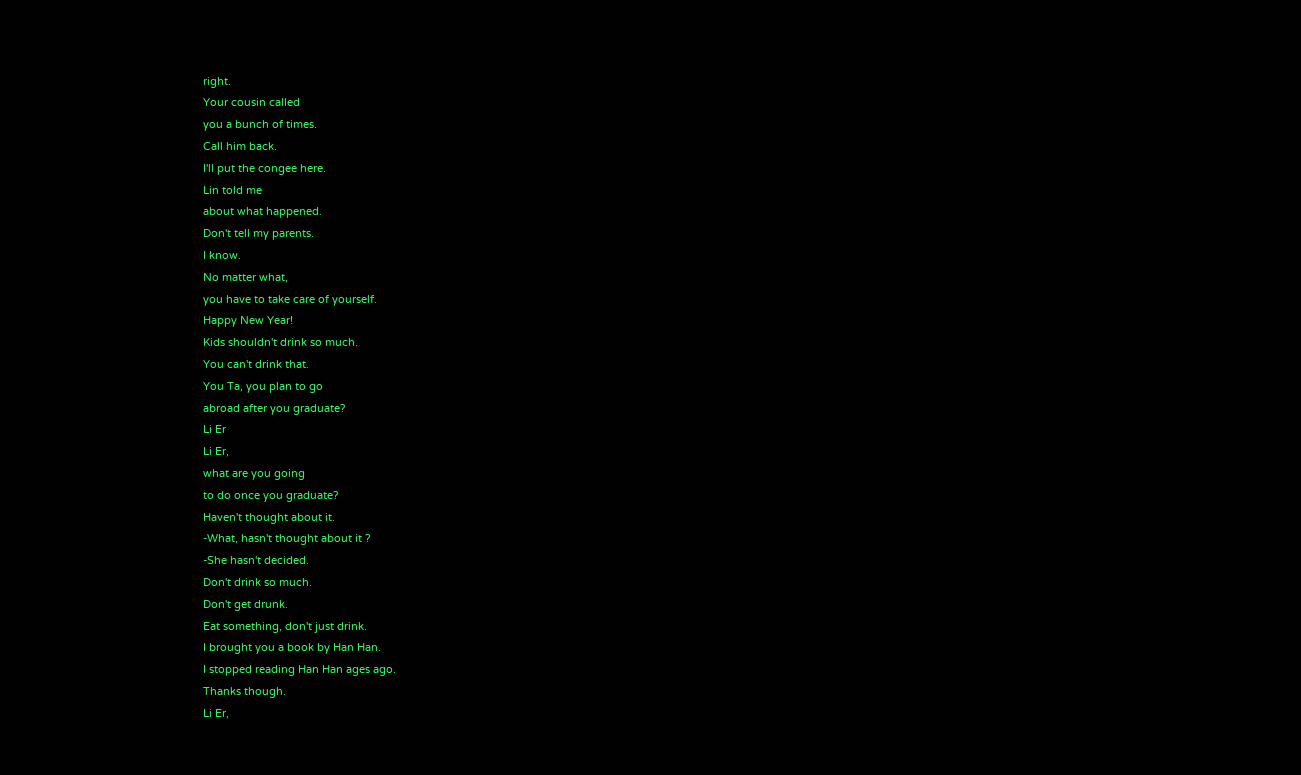right.
Your cousin called
you a bunch of times.
Call him back.
I'll put the congee here.
Lin told me
about what happened.
Don't tell my parents.
I know.
No matter what,
you have to take care of yourself.
Happy New Year!
Kids shouldn't drink so much.
You can't drink that.
You Ta, you plan to go
abroad after you graduate?
Li Er
Li Er,
what are you going
to do once you graduate?
Haven't thought about it.
-What, hasn't thought about it ?
-She hasn't decided.
Don't drink so much.
Don't get drunk.
Eat something, don't just drink.
I brought you a book by Han Han.
I stopped reading Han Han ages ago.
Thanks though.
Li Er,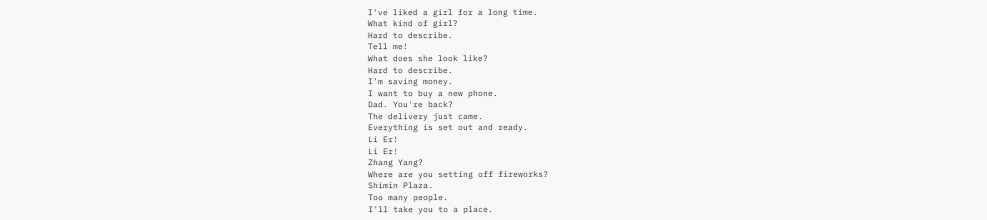I've liked a girl for a long time.
What kind of girl?
Hard to describe.
Tell me!
What does she look like?
Hard to describe.
I'm saving money.
I want to buy a new phone.
Dad. You're back?
The delivery just came.
Everything is set out and ready.
Li Er!
Li Er!
Zhang Yang?
Where are you setting off fireworks?
Shimin Plaza.
Too many people.
I'll take you to a place.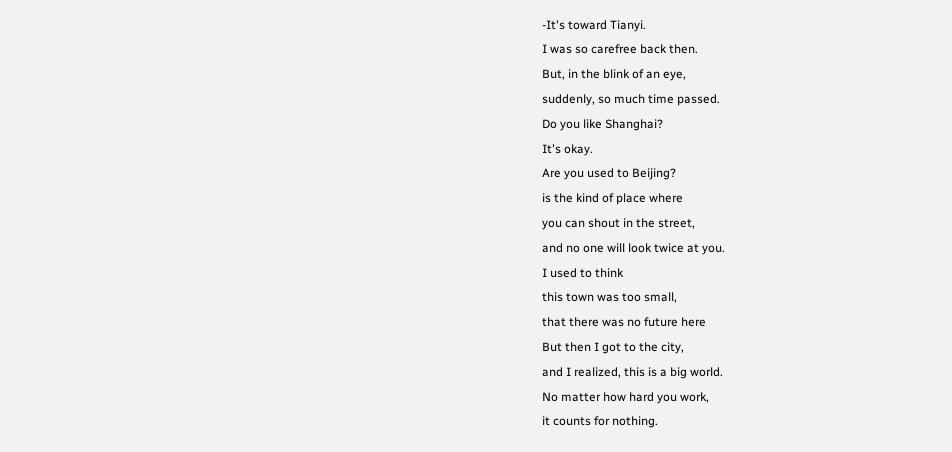-It's toward Tianyi.
I was so carefree back then.
But, in the blink of an eye,
suddenly, so much time passed.
Do you like Shanghai?
It's okay.
Are you used to Beijing?
is the kind of place where
you can shout in the street,
and no one will look twice at you.
I used to think
this town was too small,
that there was no future here
But then I got to the city,
and I realized, this is a big world.
No matter how hard you work,
it counts for nothing.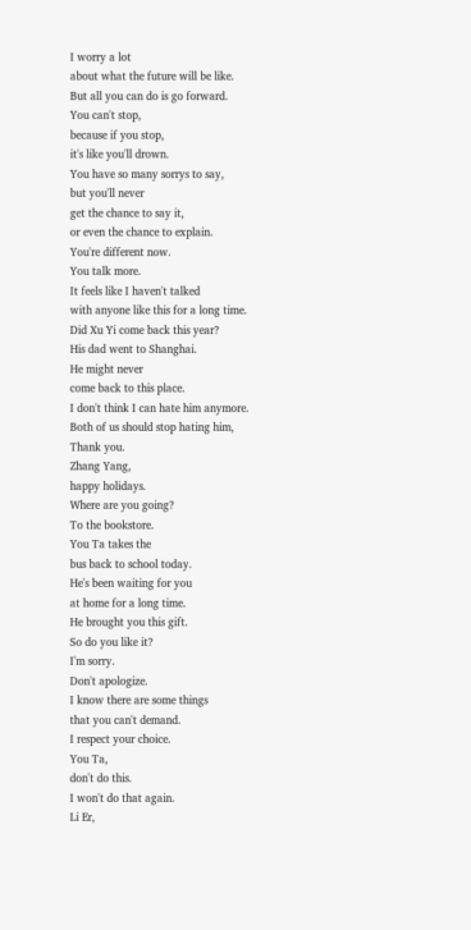I worry a lot
about what the future will be like.
But all you can do is go forward.
You can't stop,
because if you stop,
it's like you'll drown.
You have so many sorrys to say,
but you'll never
get the chance to say it,
or even the chance to explain.
You're different now.
You talk more.
It feels like I haven't talked
with anyone like this for a long time.
Did Xu Yi come back this year?
His dad went to Shanghai.
He might never
come back to this place.
I don't think I can hate him anymore.
Both of us should stop hating him,
Thank you.
Zhang Yang,
happy holidays.
Where are you going?
To the bookstore.
You Ta takes the
bus back to school today.
He's been waiting for you
at home for a long time.
He brought you this gift.
So do you like it?
I'm sorry.
Don't apologize.
I know there are some things
that you can't demand.
I respect your choice.
You Ta,
don't do this.
I won't do that again.
Li Er,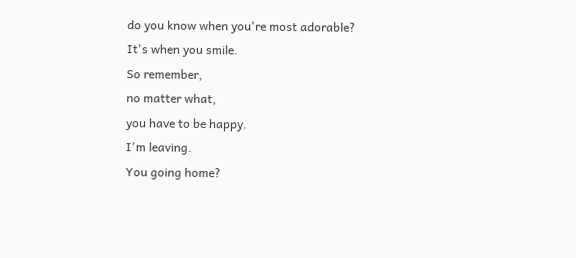do you know when you're most adorable?
It's when you smile.
So remember,
no matter what,
you have to be happy.
I'm leaving.
You going home?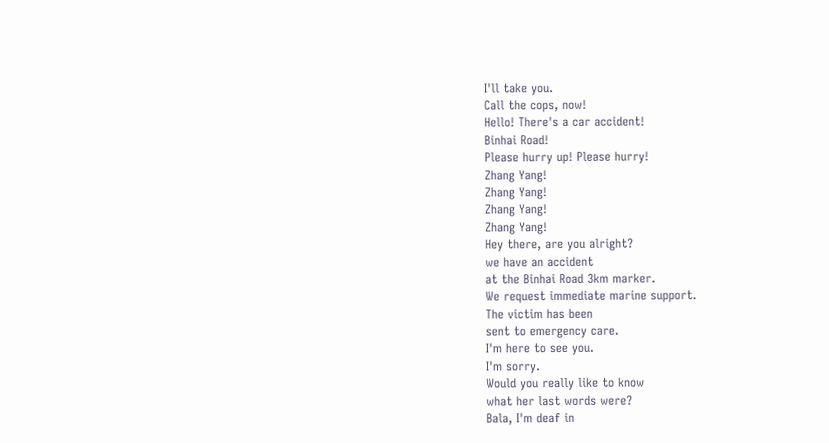I'll take you.
Call the cops, now!
Hello! There's a car accident!
Binhai Road!
Please hurry up! Please hurry!
Zhang Yang!
Zhang Yang!
Zhang Yang!
Zhang Yang!
Hey there, are you alright?
we have an accident
at the Binhai Road 3km marker.
We request immediate marine support.
The victim has been
sent to emergency care.
I'm here to see you.
I'm sorry.
Would you really like to know
what her last words were?
Bala, I'm deaf in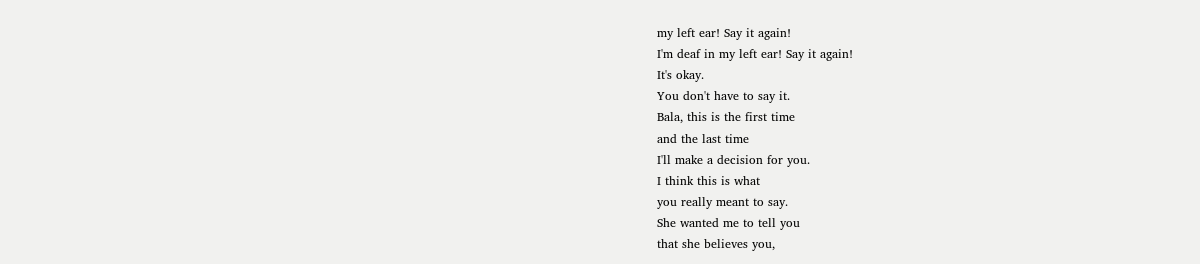my left ear! Say it again!
I'm deaf in my left ear! Say it again!
It's okay.
You don't have to say it.
Bala, this is the first time
and the last time
I'll make a decision for you.
I think this is what
you really meant to say.
She wanted me to tell you
that she believes you,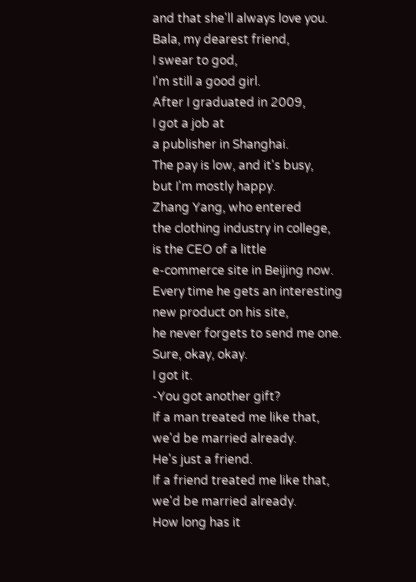and that she'll always love you.
Bala, my dearest friend,
I swear to god,
I'm still a good girl.
After I graduated in 2009,
I got a job at
a publisher in Shanghai.
The pay is low, and it's busy,
but I'm mostly happy.
Zhang Yang, who entered
the clothing industry in college,
is the CEO of a little
e-commerce site in Beijing now.
Every time he gets an interesting
new product on his site,
he never forgets to send me one.
Sure, okay, okay.
I got it.
-You got another gift?
If a man treated me like that,
we'd be married already.
He's just a friend.
If a friend treated me like that,
we'd be married already.
How long has it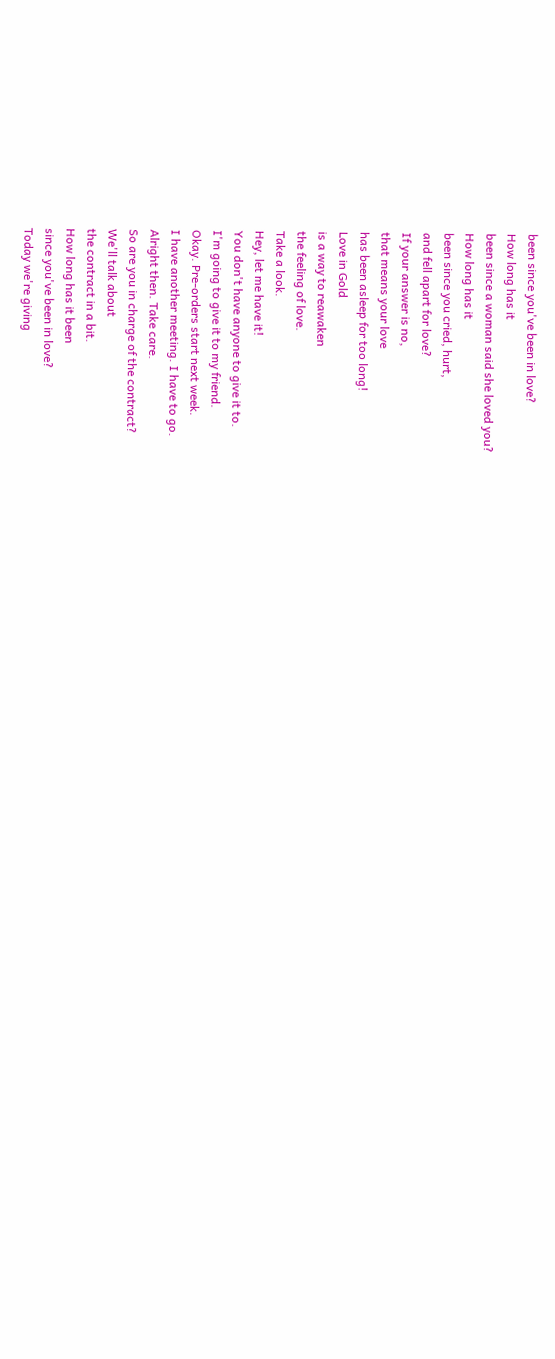been since you've been in love?
How long has it
been since a woman said she loved you?
How long has it
been since you cried, hurt,
and fell apart for love?
If your answer is no,
that means your love
has been asleep for too long!
Love in Gold
is a way to reawaken
the feeling of love.
Take a look.
Hey, let me have it!
You don't have anyone to give it to.
I'm going to give it to my friend.
Okay. Pre-orders start next week.
I have another meeting. I have to go.
Alright then. Take care.
So are you in charge of the contract?
We'll talk about
the contract in a bit.
How long has it been
since you've been in love?
Today we're giving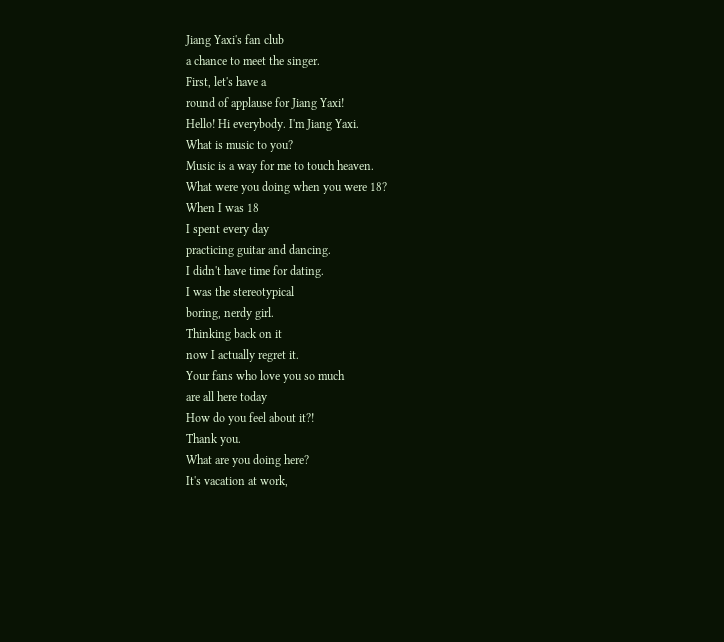Jiang Yaxi's fan club
a chance to meet the singer.
First, let's have a
round of applause for Jiang Yaxi!
Hello! Hi everybody. I'm Jiang Yaxi.
What is music to you?
Music is a way for me to touch heaven.
What were you doing when you were 18?
When I was 18
I spent every day
practicing guitar and dancing.
I didn't have time for dating.
I was the stereotypical
boring, nerdy girl.
Thinking back on it
now I actually regret it.
Your fans who love you so much
are all here today
How do you feel about it?!
Thank you.
What are you doing here?
It's vacation at work,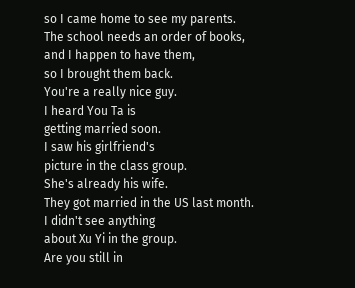so I came home to see my parents.
The school needs an order of books,
and I happen to have them,
so I brought them back.
You're a really nice guy.
I heard You Ta is
getting married soon.
I saw his girlfriend's
picture in the class group.
She's already his wife.
They got married in the US last month.
I didn't see anything
about Xu Yi in the group.
Are you still in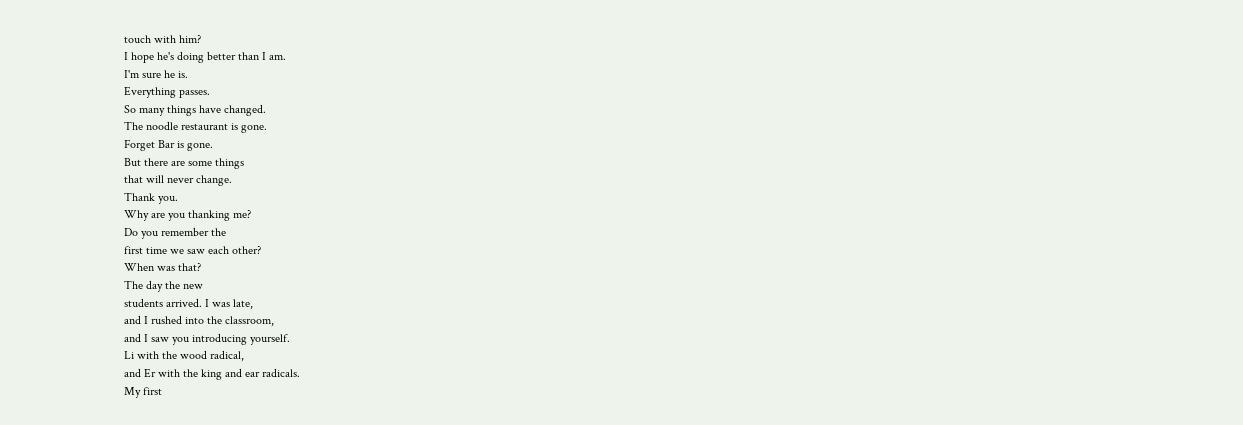touch with him?
I hope he's doing better than I am.
I'm sure he is.
Everything passes.
So many things have changed.
The noodle restaurant is gone.
Forget Bar is gone.
But there are some things
that will never change.
Thank you.
Why are you thanking me?
Do you remember the
first time we saw each other?
When was that?
The day the new
students arrived. I was late,
and I rushed into the classroom,
and I saw you introducing yourself.
Li with the wood radical,
and Er with the king and ear radicals.
My first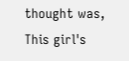thought was,
This girl's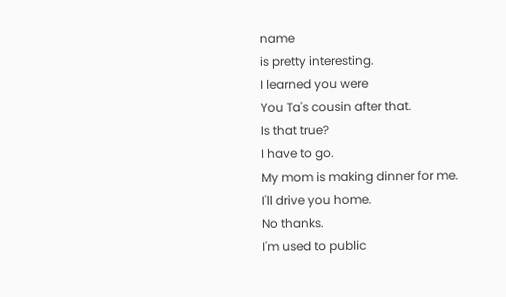name
is pretty interesting.
I learned you were
You Ta's cousin after that.
Is that true?
I have to go.
My mom is making dinner for me.
I'll drive you home.
No thanks.
I'm used to public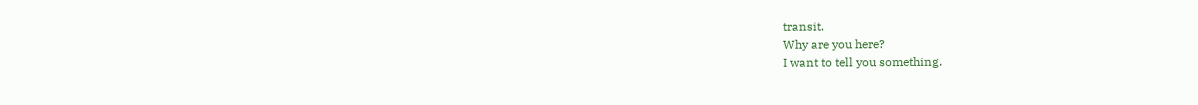transit.
Why are you here?
I want to tell you something.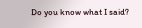Do you know what I said?